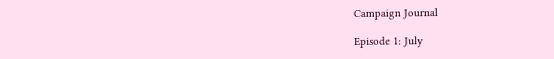Campaign Journal

Episode 1: July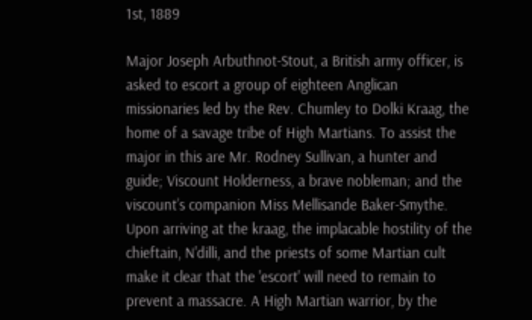1st, 1889

Major Joseph Arbuthnot-Stout, a British army officer, is asked to escort a group of eighteen Anglican missionaries led by the Rev. Chumley to Dolki Kraag, the home of a savage tribe of High Martians. To assist the major in this are Mr. Rodney Sullivan, a hunter and guide; Viscount Holderness, a brave nobleman; and the viscount’s companion Miss Mellisande Baker-Smythe. Upon arriving at the kraag, the implacable hostility of the chieftain, N'dilli, and the priests of some Martian cult make it clear that the 'escort' will need to remain to prevent a massacre. A High Martian warrior, by the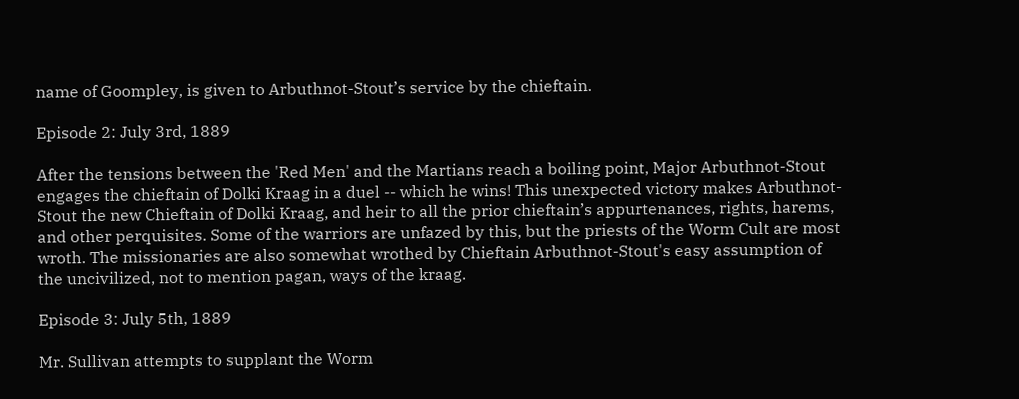name of Goompley, is given to Arbuthnot-Stout’s service by the chieftain.

Episode 2: July 3rd, 1889

After the tensions between the 'Red Men' and the Martians reach a boiling point, Major Arbuthnot-Stout engages the chieftain of Dolki Kraag in a duel -- which he wins! This unexpected victory makes Arbuthnot-Stout the new Chieftain of Dolki Kraag, and heir to all the prior chieftain’s appurtenances, rights, harems, and other perquisites. Some of the warriors are unfazed by this, but the priests of the Worm Cult are most wroth. The missionaries are also somewhat wrothed by Chieftain Arbuthnot-Stout's easy assumption of the uncivilized, not to mention pagan, ways of the kraag.

Episode 3: July 5th, 1889

Mr. Sullivan attempts to supplant the Worm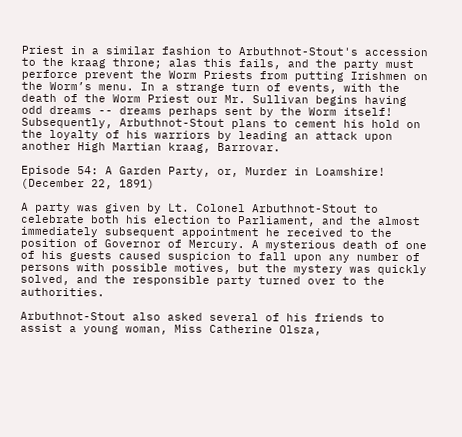Priest in a similar fashion to Arbuthnot-Stout's accession to the kraag throne; alas this fails, and the party must perforce prevent the Worm Priests from putting Irishmen on the Worm’s menu. In a strange turn of events, with the death of the Worm Priest our Mr. Sullivan begins having odd dreams -- dreams perhaps sent by the Worm itself! Subsequently, Arbuthnot-Stout plans to cement his hold on the loyalty of his warriors by leading an attack upon another High Martian kraag, Barrovar.

Episode 54: A Garden Party, or, Murder in Loamshire! (December 22, 1891)

A party was given by Lt. Colonel Arbuthnot-Stout to celebrate both his election to Parliament, and the almost immediately subsequent appointment he received to the position of Governor of Mercury. A mysterious death of one of his guests caused suspicion to fall upon any number of persons with possible motives, but the mystery was quickly solved, and the responsible party turned over to the authorities.

Arbuthnot-Stout also asked several of his friends to assist a young woman, Miss Catherine Olsza,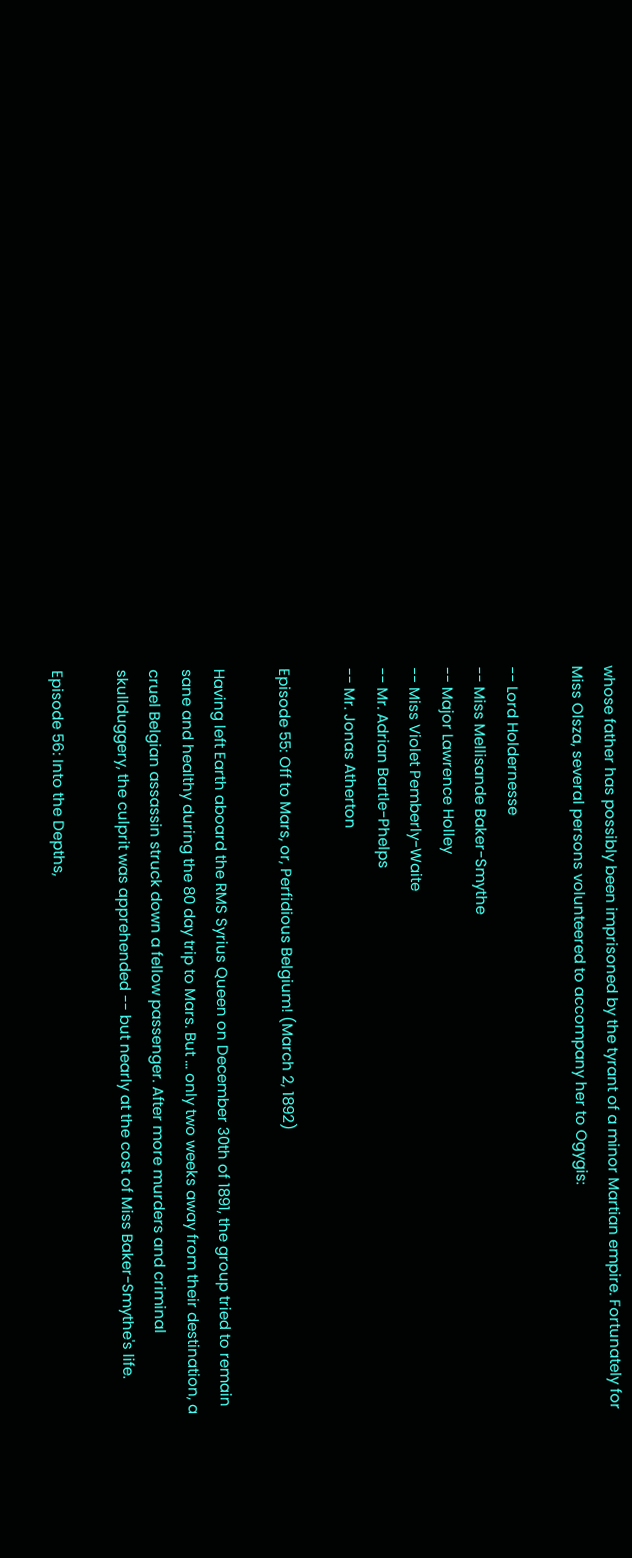whose father has possibly been imprisoned by the tyrant of a minor Martian empire. Fortunately for Miss Olsza, several persons volunteered to accompany her to Ogygis:

-- Lord Holdernesse
-- Miss Mellisande Baker-Smythe
-- Major Lawrence Holley
-- Miss Violet Pemberly-Waite
-- Mr. Adrian Bartle-Phelps
-- Mr. Jonas Atherton

Episode 55: Off to Mars, or, Perfidious Belgium! (March 2, 1892)

Having left Earth aboard the RMS Syrius Queen on December 30th of 1891, the group tried to remain sane and healthy during the 80 day trip to Mars. But ... only two weeks away from their destination, a cruel Belgian assassin struck down a fellow passenger. After more murders and criminal skullduggery, the culprit was apprehended -- but nearly at the cost of Miss Baker-Smythe's life.

Episode 56: Into the Depths,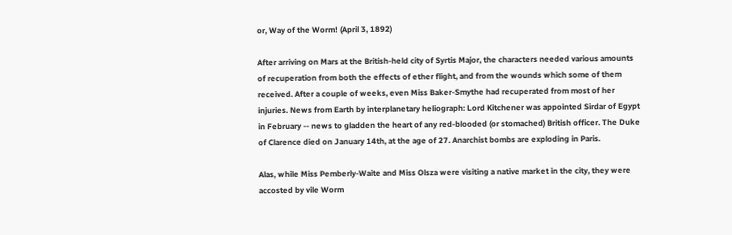or, Way of the Worm! (April 3, 1892)

After arriving on Mars at the British-held city of Syrtis Major, the characters needed various amounts of recuperation from both the effects of ether flight, and from the wounds which some of them received. After a couple of weeks, even Miss Baker-Smythe had recuperated from most of her injuries. News from Earth by interplanetary heliograph: Lord Kitchener was appointed Sirdar of Egypt in February -- news to gladden the heart of any red-blooded (or stomached) British officer. The Duke of Clarence died on January 14th, at the age of 27. Anarchist bombs are exploding in Paris.

Alas, while Miss Pemberly-Waite and Miss Olsza were visiting a native market in the city, they were accosted by vile Worm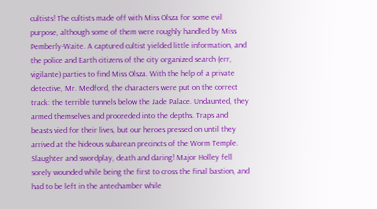cultists! The cultists made off with Miss Olsza for some evil purpose, although some of them were roughly handled by Miss Pemberly-Waite. A captured cultist yielded little information, and the police and Earth citizens of the city organized search (err, vigilante) parties to find Miss Olsza. With the help of a private detective, Mr. Medford, the characters were put on the correct track: the terrible tunnels below the Jade Palace. Undaunted, they armed themselves and proceeded into the depths. Traps and beasts vied for their lives, but our heroes pressed on until they arrived at the hideous subarean precincts of the Worm Temple. Slaughter and swordplay, death and daring! Major Holley fell sorely wounded while being the first to cross the final bastion, and had to be left in the antechamber while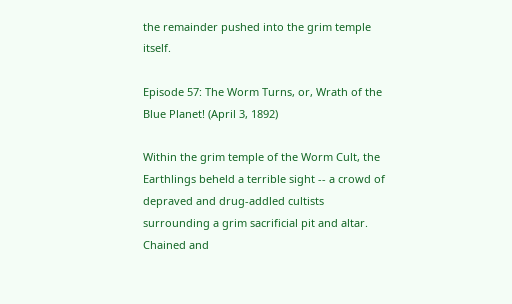the remainder pushed into the grim temple itself.

Episode 57: The Worm Turns, or, Wrath of the Blue Planet! (April 3, 1892)

Within the grim temple of the Worm Cult, the Earthlings beheld a terrible sight -- a crowd of depraved and drug-addled cultists surrounding a grim sacrificial pit and altar. Chained and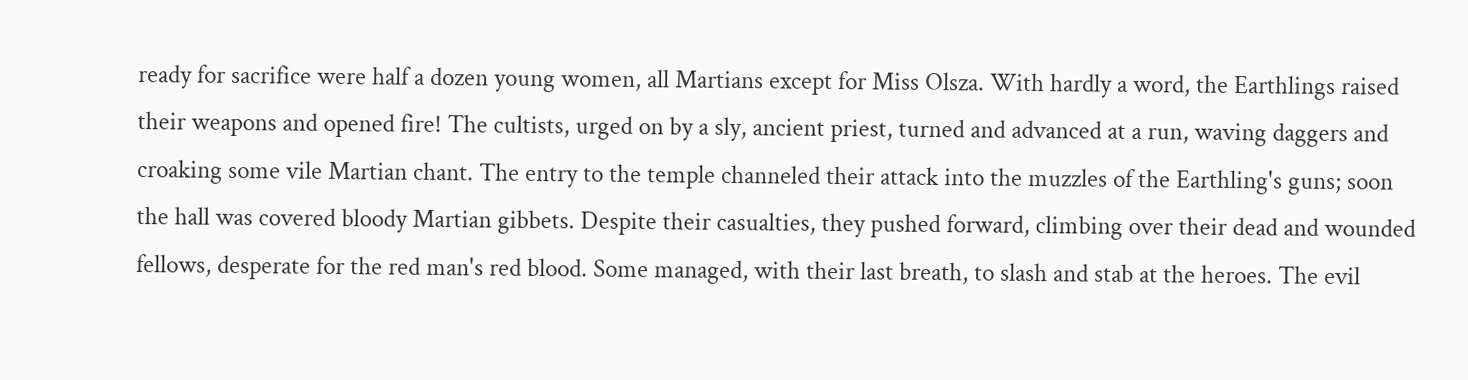ready for sacrifice were half a dozen young women, all Martians except for Miss Olsza. With hardly a word, the Earthlings raised their weapons and opened fire! The cultists, urged on by a sly, ancient priest, turned and advanced at a run, waving daggers and croaking some vile Martian chant. The entry to the temple channeled their attack into the muzzles of the Earthling's guns; soon the hall was covered bloody Martian gibbets. Despite their casualties, they pushed forward, climbing over their dead and wounded fellows, desperate for the red man's red blood. Some managed, with their last breath, to slash and stab at the heroes. The evil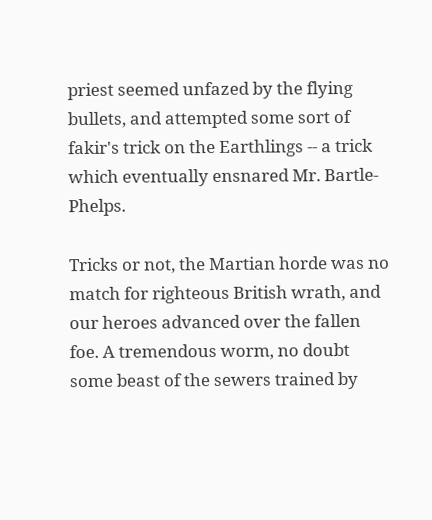priest seemed unfazed by the flying bullets, and attempted some sort of fakir's trick on the Earthlings -- a trick which eventually ensnared Mr. Bartle-Phelps.

Tricks or not, the Martian horde was no match for righteous British wrath, and our heroes advanced over the fallen foe. A tremendous worm, no doubt some beast of the sewers trained by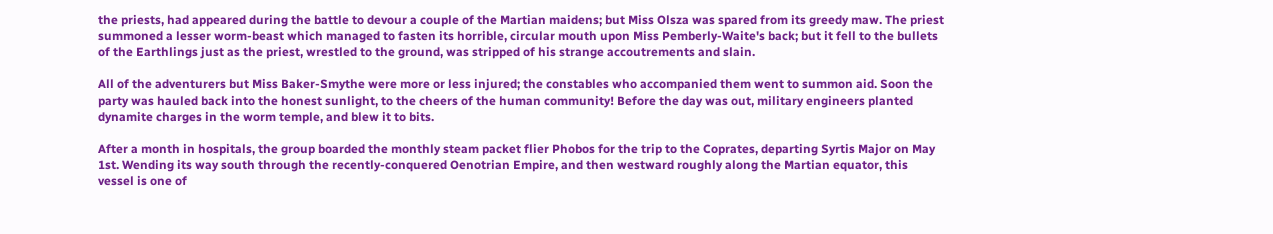the priests, had appeared during the battle to devour a couple of the Martian maidens; but Miss Olsza was spared from its greedy maw. The priest summoned a lesser worm-beast which managed to fasten its horrible, circular mouth upon Miss Pemberly-Waite's back; but it fell to the bullets of the Earthlings just as the priest, wrestled to the ground, was stripped of his strange accoutrements and slain.

All of the adventurers but Miss Baker-Smythe were more or less injured; the constables who accompanied them went to summon aid. Soon the party was hauled back into the honest sunlight, to the cheers of the human community! Before the day was out, military engineers planted dynamite charges in the worm temple, and blew it to bits.

After a month in hospitals, the group boarded the monthly steam packet flier Phobos for the trip to the Coprates, departing Syrtis Major on May 1st. Wending its way south through the recently-conquered Oenotrian Empire, and then westward roughly along the Martian equator, this vessel is one of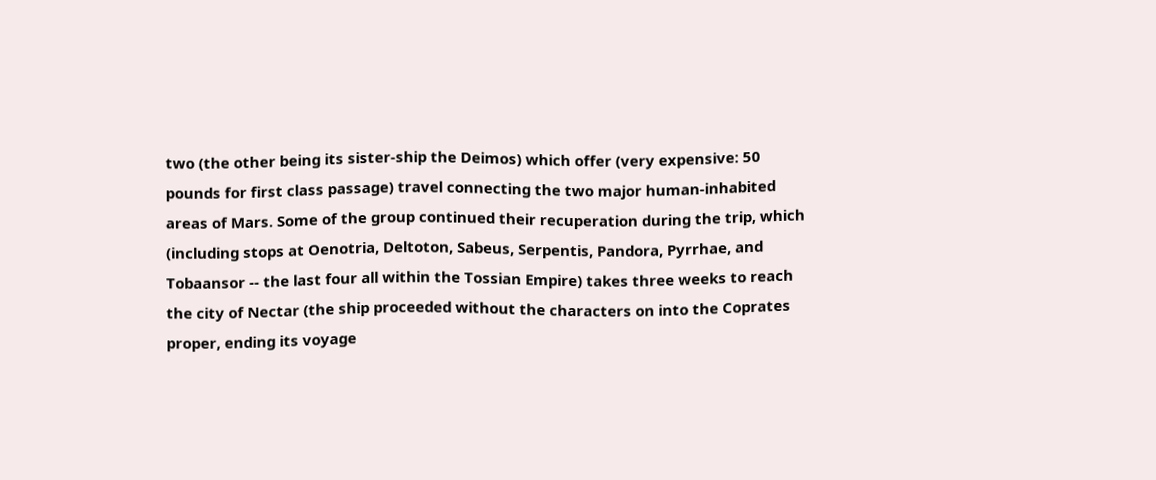two (the other being its sister-ship the Deimos) which offer (very expensive: 50 pounds for first class passage) travel connecting the two major human-inhabited areas of Mars. Some of the group continued their recuperation during the trip, which (including stops at Oenotria, Deltoton, Sabeus, Serpentis, Pandora, Pyrrhae, and Tobaansor -- the last four all within the Tossian Empire) takes three weeks to reach the city of Nectar (the ship proceeded without the characters on into the Coprates proper, ending its voyage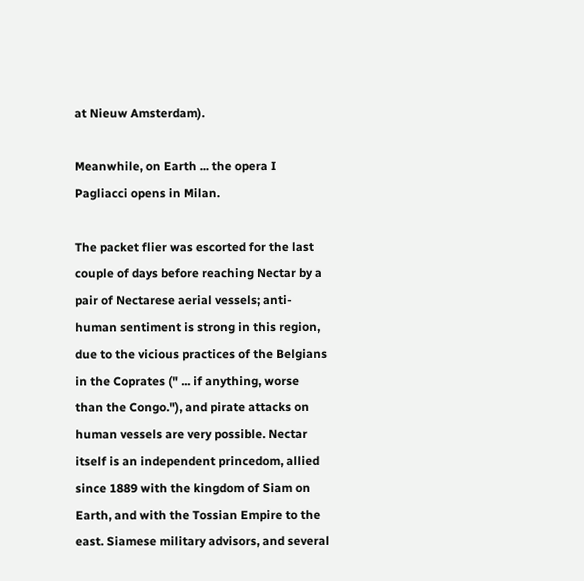at Nieuw Amsterdam).

Meanwhile, on Earth ... the opera I Pagliacci opens in Milan.

The packet flier was escorted for the last couple of days before reaching Nectar by a pair of Nectarese aerial vessels; anti-human sentiment is strong in this region, due to the vicious practices of the Belgians in the Coprates (" ... if anything, worse than the Congo."), and pirate attacks on human vessels are very possible. Nectar itself is an independent princedom, allied since 1889 with the kingdom of Siam on Earth, and with the Tossian Empire to the east. Siamese military advisors, and several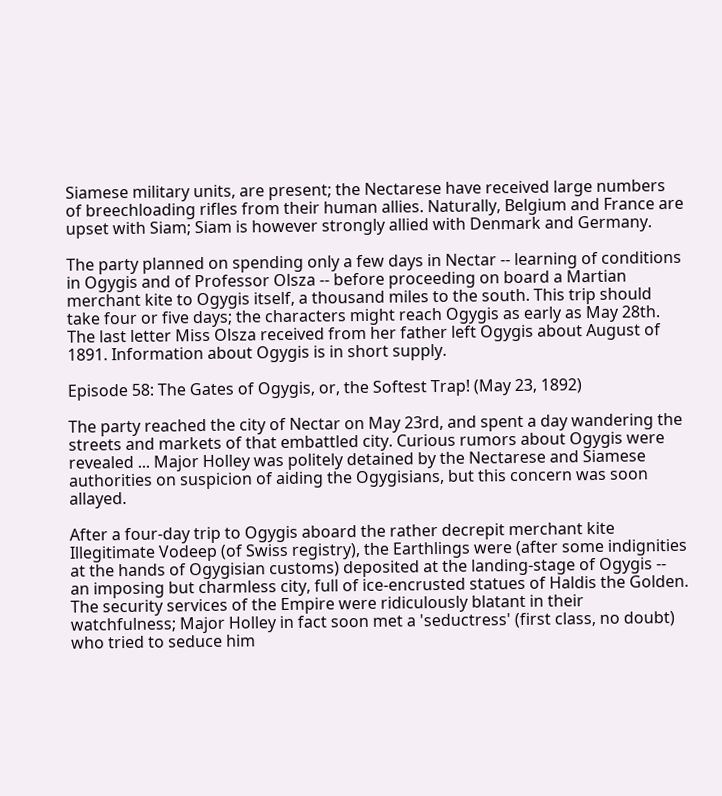Siamese military units, are present; the Nectarese have received large numbers of breechloading rifles from their human allies. Naturally, Belgium and France are upset with Siam; Siam is however strongly allied with Denmark and Germany.

The party planned on spending only a few days in Nectar -- learning of conditions in Ogygis and of Professor Olsza -- before proceeding on board a Martian merchant kite to Ogygis itself, a thousand miles to the south. This trip should take four or five days; the characters might reach Ogygis as early as May 28th. The last letter Miss Olsza received from her father left Ogygis about August of 1891. Information about Ogygis is in short supply.

Episode 58: The Gates of Ogygis, or, the Softest Trap! (May 23, 1892)

The party reached the city of Nectar on May 23rd, and spent a day wandering the streets and markets of that embattled city. Curious rumors about Ogygis were revealed ... Major Holley was politely detained by the Nectarese and Siamese authorities on suspicion of aiding the Ogygisians, but this concern was soon allayed.

After a four-day trip to Ogygis aboard the rather decrepit merchant kite Illegitimate Vodeep (of Swiss registry), the Earthlings were (after some indignities at the hands of Ogygisian customs) deposited at the landing-stage of Ogygis -- an imposing but charmless city, full of ice-encrusted statues of Haldis the Golden. The security services of the Empire were ridiculously blatant in their watchfulness; Major Holley in fact soon met a 'seductress' (first class, no doubt) who tried to seduce him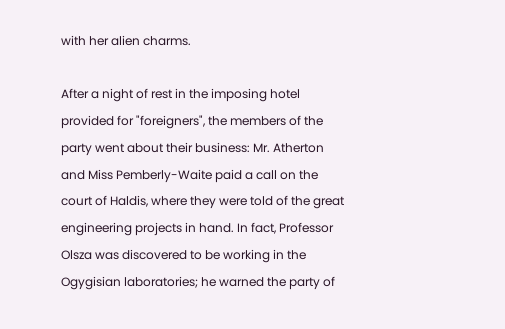with her alien charms.

After a night of rest in the imposing hotel provided for "foreigners", the members of the party went about their business: Mr. Atherton and Miss Pemberly-Waite paid a call on the court of Haldis, where they were told of the great engineering projects in hand. In fact, Professor Olsza was discovered to be working in the Ogygisian laboratories; he warned the party of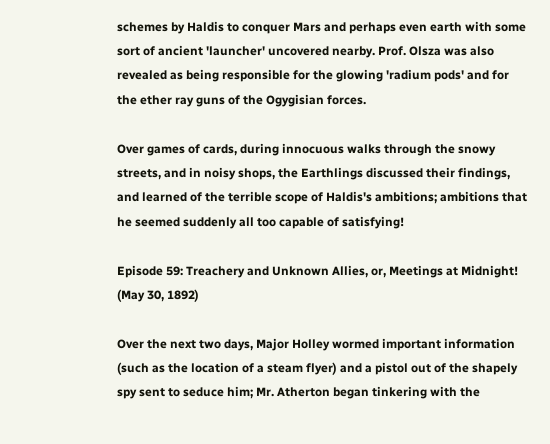schemes by Haldis to conquer Mars and perhaps even earth with some sort of ancient 'launcher' uncovered nearby. Prof. Olsza was also revealed as being responsible for the glowing 'radium pods' and for the ether ray guns of the Ogygisian forces.

Over games of cards, during innocuous walks through the snowy streets, and in noisy shops, the Earthlings discussed their findings, and learned of the terrible scope of Haldis's ambitions; ambitions that he seemed suddenly all too capable of satisfying!

Episode 59: Treachery and Unknown Allies, or, Meetings at Midnight! (May 30, 1892)

Over the next two days, Major Holley wormed important information (such as the location of a steam flyer) and a pistol out of the shapely spy sent to seduce him; Mr. Atherton began tinkering with the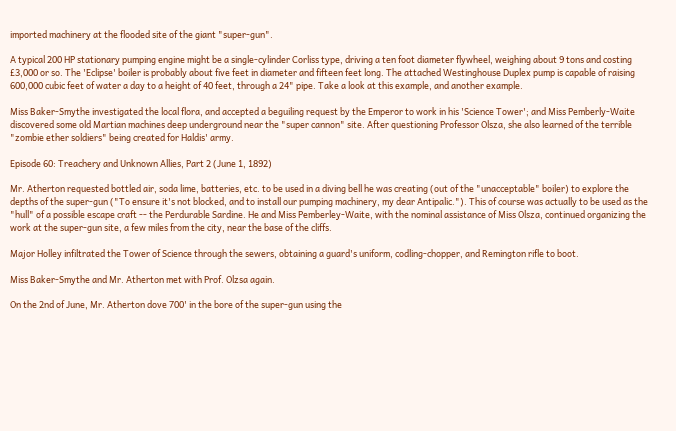imported machinery at the flooded site of the giant "super-gun".

A typical 200 HP stationary pumping engine might be a single-cylinder Corliss type, driving a ten foot diameter flywheel, weighing about 9 tons and costing £3,000 or so. The 'Eclipse' boiler is probably about five feet in diameter and fifteen feet long. The attached Westinghouse Duplex pump is capable of raising 600,000 cubic feet of water a day to a height of 40 feet, through a 24" pipe. Take a look at this example, and another example.

Miss Baker-Smythe investigated the local flora, and accepted a beguiling request by the Emperor to work in his 'Science Tower'; and Miss Pemberly-Waite discovered some old Martian machines deep underground near the "super cannon" site. After questioning Professor Olsza, she also learned of the terrible "zombie ether soldiers" being created for Haldis' army.

Episode 60: Treachery and Unknown Allies, Part 2 (June 1, 1892)

Mr. Atherton requested bottled air, soda lime, batteries, etc. to be used in a diving bell he was creating (out of the "unacceptable" boiler) to explore the depths of the super-gun ("To ensure it's not blocked, and to install our pumping machinery, my dear Antipalic."). This of course was actually to be used as the "hull" of a possible escape craft -- the Perdurable Sardine. He and Miss Pemberley-Waite, with the nominal assistance of Miss Olsza, continued organizing the work at the super-gun site, a few miles from the city, near the base of the cliffs.

Major Holley infiltrated the Tower of Science through the sewers, obtaining a guard's uniform, codling-chopper, and Remington rifle to boot.

Miss Baker-Smythe and Mr. Atherton met with Prof. Olzsa again.

On the 2nd of June, Mr. Atherton dove 700' in the bore of the super-gun using the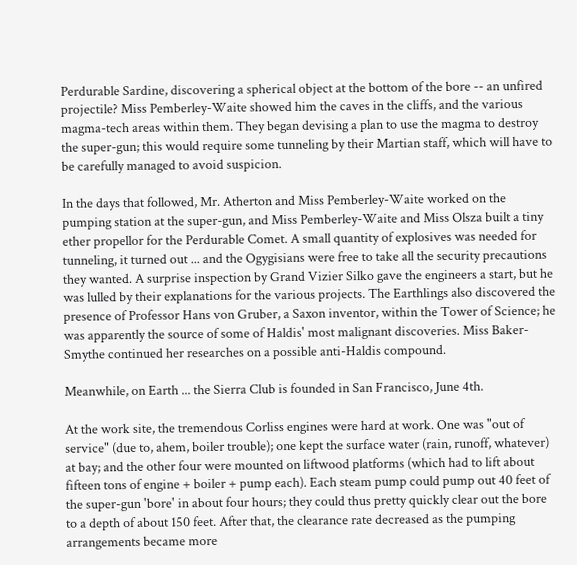Perdurable Sardine, discovering a spherical object at the bottom of the bore -- an unfired projectile? Miss Pemberley-Waite showed him the caves in the cliffs, and the various magma-tech areas within them. They began devising a plan to use the magma to destroy the super-gun; this would require some tunneling by their Martian staff, which will have to be carefully managed to avoid suspicion.

In the days that followed, Mr. Atherton and Miss Pemberley-Waite worked on the pumping station at the super-gun, and Miss Pemberley-Waite and Miss Olsza built a tiny ether propellor for the Perdurable Comet. A small quantity of explosives was needed for tunneling, it turned out ... and the Ogygisians were free to take all the security precautions they wanted. A surprise inspection by Grand Vizier Silko gave the engineers a start, but he was lulled by their explanations for the various projects. The Earthlings also discovered the presence of Professor Hans von Gruber, a Saxon inventor, within the Tower of Science; he was apparently the source of some of Haldis' most malignant discoveries. Miss Baker-Smythe continued her researches on a possible anti-Haldis compound.

Meanwhile, on Earth ... the Sierra Club is founded in San Francisco, June 4th.

At the work site, the tremendous Corliss engines were hard at work. One was "out of service" (due to, ahem, boiler trouble); one kept the surface water (rain, runoff, whatever) at bay; and the other four were mounted on liftwood platforms (which had to lift about fifteen tons of engine + boiler + pump each). Each steam pump could pump out 40 feet of the super-gun 'bore' in about four hours; they could thus pretty quickly clear out the bore to a depth of about 150 feet. After that, the clearance rate decreased as the pumping arrangements became more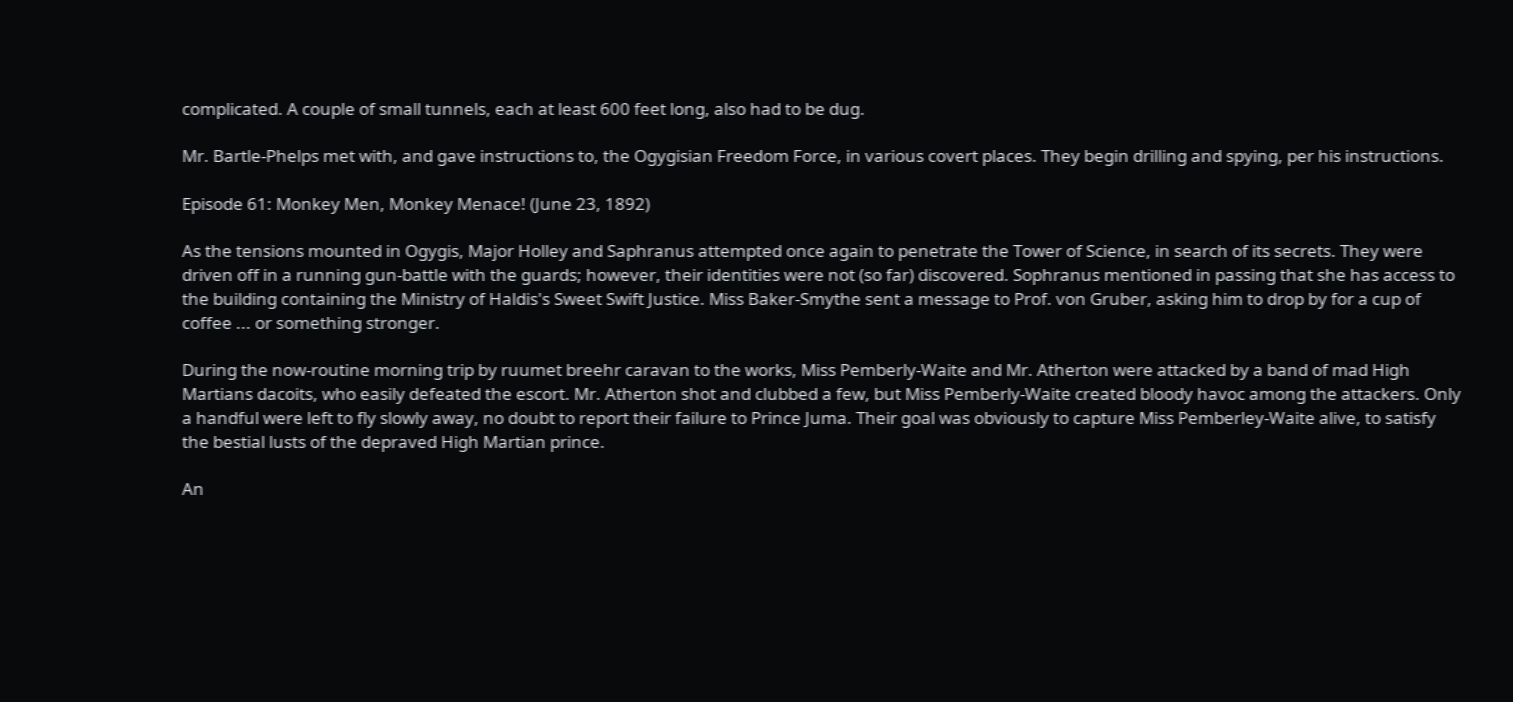complicated. A couple of small tunnels, each at least 600 feet long, also had to be dug.

Mr. Bartle-Phelps met with, and gave instructions to, the Ogygisian Freedom Force, in various covert places. They begin drilling and spying, per his instructions.

Episode 61: Monkey Men, Monkey Menace! (June 23, 1892)

As the tensions mounted in Ogygis, Major Holley and Saphranus attempted once again to penetrate the Tower of Science, in search of its secrets. They were driven off in a running gun-battle with the guards; however, their identities were not (so far) discovered. Sophranus mentioned in passing that she has access to the building containing the Ministry of Haldis's Sweet Swift Justice. Miss Baker-Smythe sent a message to Prof. von Gruber, asking him to drop by for a cup of coffee ... or something stronger.

During the now-routine morning trip by ruumet breehr caravan to the works, Miss Pemberly-Waite and Mr. Atherton were attacked by a band of mad High Martians dacoits, who easily defeated the escort. Mr. Atherton shot and clubbed a few, but Miss Pemberly-Waite created bloody havoc among the attackers. Only a handful were left to fly slowly away, no doubt to report their failure to Prince Juma. Their goal was obviously to capture Miss Pemberley-Waite alive, to satisfy the bestial lusts of the depraved High Martian prince.

An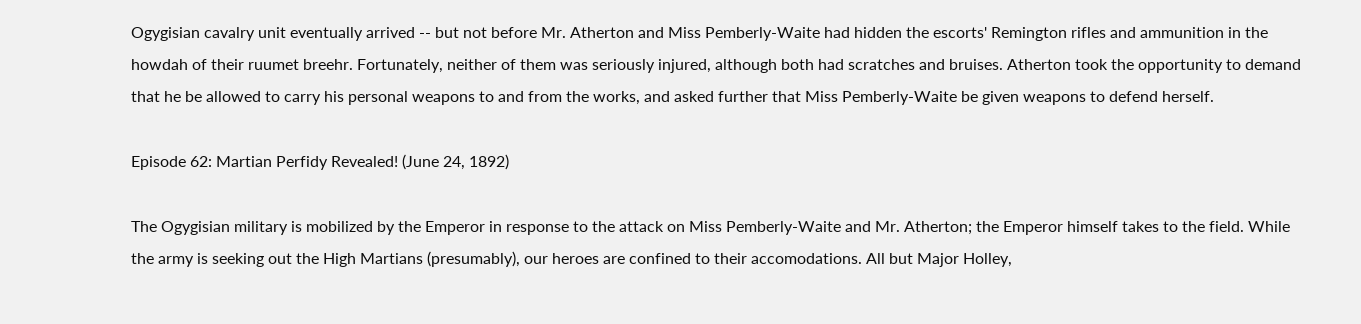Ogygisian cavalry unit eventually arrived -- but not before Mr. Atherton and Miss Pemberly-Waite had hidden the escorts' Remington rifles and ammunition in the howdah of their ruumet breehr. Fortunately, neither of them was seriously injured, although both had scratches and bruises. Atherton took the opportunity to demand that he be allowed to carry his personal weapons to and from the works, and asked further that Miss Pemberly-Waite be given weapons to defend herself.

Episode 62: Martian Perfidy Revealed! (June 24, 1892)

The Ogygisian military is mobilized by the Emperor in response to the attack on Miss Pemberly-Waite and Mr. Atherton; the Emperor himself takes to the field. While the army is seeking out the High Martians (presumably), our heroes are confined to their accomodations. All but Major Holley,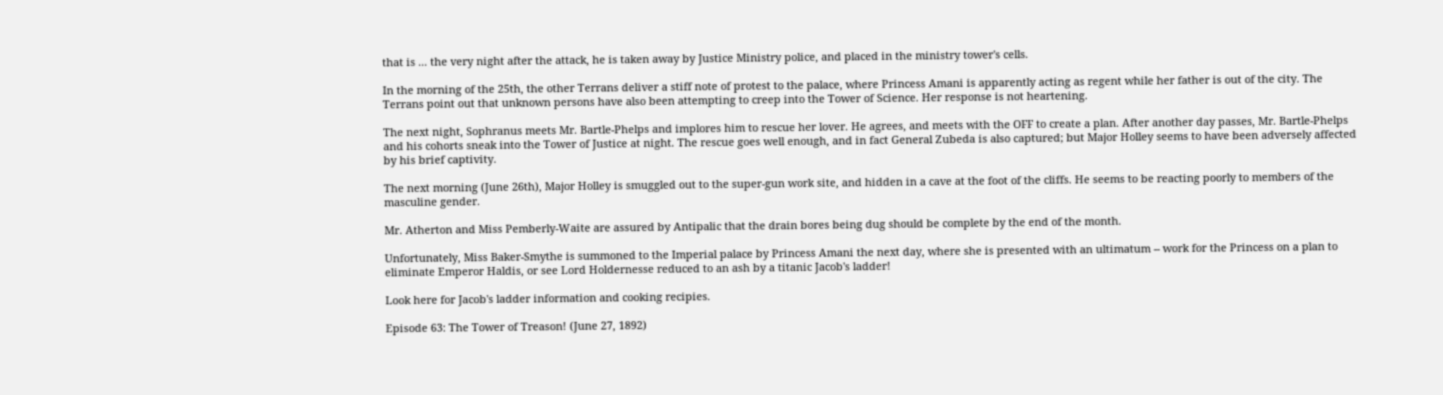that is ... the very night after the attack, he is taken away by Justice Ministry police, and placed in the ministry tower's cells.

In the morning of the 25th, the other Terrans deliver a stiff note of protest to the palace, where Princess Amani is apparently acting as regent while her father is out of the city. The Terrans point out that unknown persons have also been attempting to creep into the Tower of Science. Her response is not heartening.

The next night, Sophranus meets Mr. Bartle-Phelps and implores him to rescue her lover. He agrees, and meets with the OFF to create a plan. After another day passes, Mr. Bartle-Phelps and his cohorts sneak into the Tower of Justice at night. The rescue goes well enough, and in fact General Zubeda is also captured; but Major Holley seems to have been adversely affected by his brief captivity.

The next morning (June 26th), Major Holley is smuggled out to the super-gun work site, and hidden in a cave at the foot of the cliffs. He seems to be reacting poorly to members of the masculine gender.

Mr. Atherton and Miss Pemberly-Waite are assured by Antipalic that the drain bores being dug should be complete by the end of the month.

Unfortunately, Miss Baker-Smythe is summoned to the Imperial palace by Princess Amani the next day, where she is presented with an ultimatum -- work for the Princess on a plan to eliminate Emperor Haldis, or see Lord Holdernesse reduced to an ash by a titanic Jacob's ladder!

Look here for Jacob's ladder information and cooking recipies.

Episode 63: The Tower of Treason! (June 27, 1892)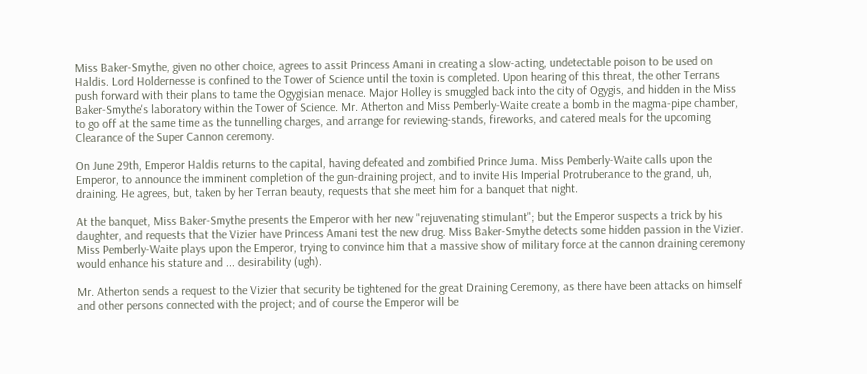Miss Baker-Smythe, given no other choice, agrees to assit Princess Amani in creating a slow-acting, undetectable poison to be used on Haldis. Lord Holdernesse is confined to the Tower of Science until the toxin is completed. Upon hearing of this threat, the other Terrans push forward with their plans to tame the Ogygisian menace. Major Holley is smuggled back into the city of Ogygis, and hidden in the Miss Baker-Smythe's laboratory within the Tower of Science. Mr. Atherton and Miss Pemberly-Waite create a bomb in the magma-pipe chamber, to go off at the same time as the tunnelling charges, and arrange for reviewing-stands, fireworks, and catered meals for the upcoming Clearance of the Super Cannon ceremony.

On June 29th, Emperor Haldis returns to the capital, having defeated and zombified Prince Juma. Miss Pemberly-Waite calls upon the Emperor, to announce the imminent completion of the gun-draining project, and to invite His Imperial Protruberance to the grand, uh, draining. He agrees, but, taken by her Terran beauty, requests that she meet him for a banquet that night.

At the banquet, Miss Baker-Smythe presents the Emperor with her new "rejuvenating stimulant"; but the Emperor suspects a trick by his daughter, and requests that the Vizier have Princess Amani test the new drug. Miss Baker-Smythe detects some hidden passion in the Vizier. Miss Pemberly-Waite plays upon the Emperor, trying to convince him that a massive show of military force at the cannon draining ceremony would enhance his stature and ... desirability (ugh).

Mr. Atherton sends a request to the Vizier that security be tightened for the great Draining Ceremony, as there have been attacks on himself and other persons connected with the project; and of course the Emperor will be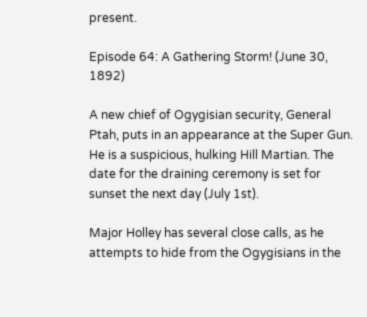present.

Episode 64: A Gathering Storm! (June 30, 1892)

A new chief of Ogygisian security, General Ptah, puts in an appearance at the Super Gun. He is a suspicious, hulking Hill Martian. The date for the draining ceremony is set for sunset the next day (July 1st).

Major Holley has several close calls, as he attempts to hide from the Ogygisians in the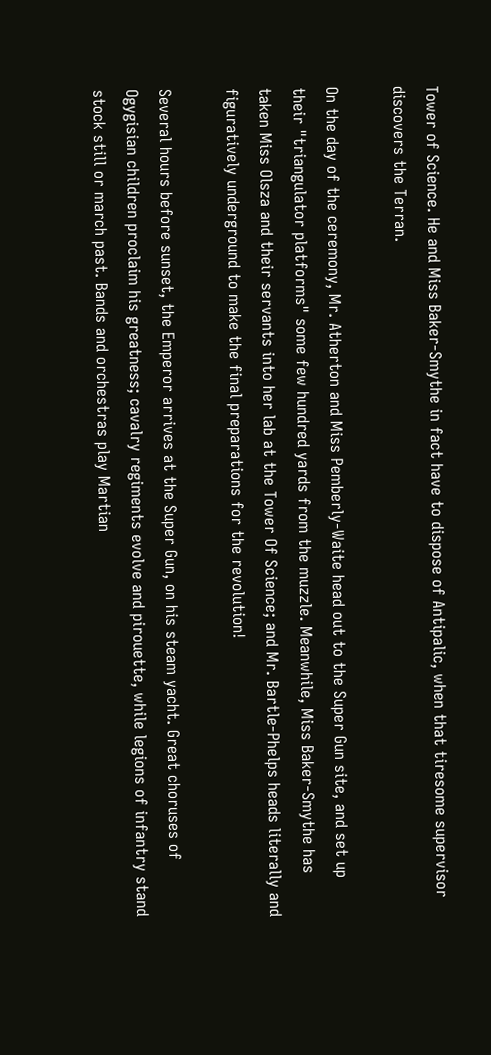Tower of Science. He and Miss Baker-Smythe in fact have to dispose of Antipalic, when that tiresome supervisor discovers the Terran.

On the day of the ceremony, Mr. Atherton and Miss Pemberly-Waite head out to the Super Gun site, and set up their "triangulator platforms" some few hundred yards from the muzzle. Meanwhile, Miss Baker-Smythe has taken Miss Olsza and their servants into her lab at the Tower Of Science; and Mr. Bartle-Phelps heads literally and figuratively underground to make the final preparations for the revolution!

Several hours before sunset, the Emperor arrives at the Super Gun, on his steam yacht. Great choruses of Ogygisian children proclaim his greatness; cavalry regiments evolve and pirouette, while legions of infantry stand stock still or march past. Bands and orchestras play Martian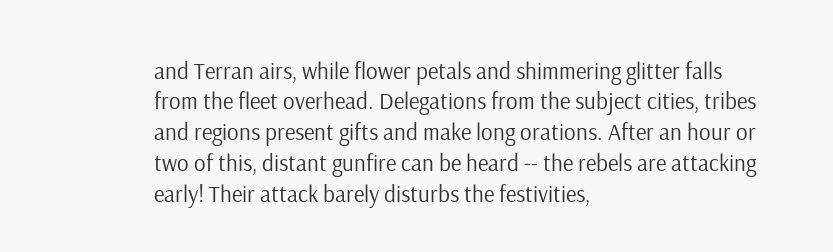and Terran airs, while flower petals and shimmering glitter falls from the fleet overhead. Delegations from the subject cities, tribes and regions present gifts and make long orations. After an hour or two of this, distant gunfire can be heard -- the rebels are attacking early! Their attack barely disturbs the festivities,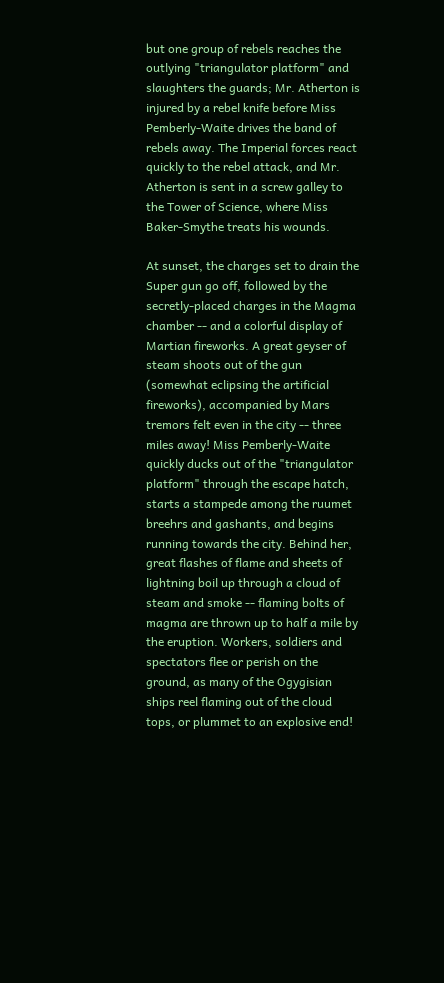but one group of rebels reaches the outlying "triangulator platform" and slaughters the guards; Mr. Atherton is injured by a rebel knife before Miss Pemberly-Waite drives the band of rebels away. The Imperial forces react quickly to the rebel attack, and Mr. Atherton is sent in a screw galley to the Tower of Science, where Miss Baker-Smythe treats his wounds.

At sunset, the charges set to drain the Super gun go off, followed by the secretly-placed charges in the Magma chamber -- and a colorful display of Martian fireworks. A great geyser of steam shoots out of the gun (somewhat eclipsing the artificial fireworks), accompanied by Mars tremors felt even in the city -- three miles away! Miss Pemberly-Waite quickly ducks out of the "triangulator platform" through the escape hatch, starts a stampede among the ruumet breehrs and gashants, and begins running towards the city. Behind her, great flashes of flame and sheets of lightning boil up through a cloud of steam and smoke -- flaming bolts of magma are thrown up to half a mile by the eruption. Workers, soldiers and spectators flee or perish on the ground, as many of the Ogygisian ships reel flaming out of the cloud tops, or plummet to an explosive end!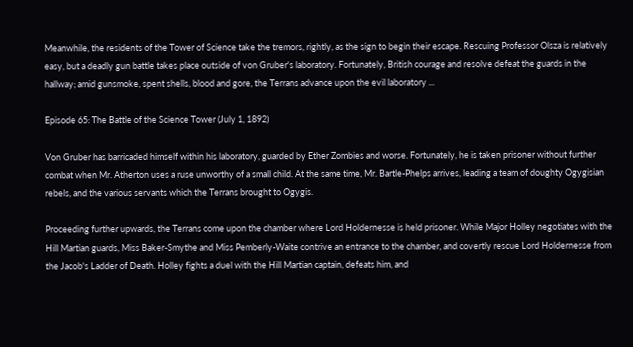Meanwhile, the residents of the Tower of Science take the tremors, rightly, as the sign to begin their escape. Rescuing Professor Olsza is relatively easy, but a deadly gun battle takes place outside of von Gruber's laboratory. Fortunately, British courage and resolve defeat the guards in the hallway; amid gunsmoke, spent shells, blood and gore, the Terrans advance upon the evil laboratory ...

Episode 65: The Battle of the Science Tower (July 1, 1892)

Von Gruber has barricaded himself within his laboratory, guarded by Ether Zombies and worse. Fortunately, he is taken prisoner without further combat when Mr. Atherton uses a ruse unworthy of a small child. At the same time, Mr. Bartle-Phelps arrives, leading a team of doughty Ogygisian rebels, and the various servants which the Terrans brought to Ogygis.

Proceeding further upwards, the Terrans come upon the chamber where Lord Holdernesse is held prisoner. While Major Holley negotiates with the Hill Martian guards, Miss Baker-Smythe and Miss Pemberly-Waite contrive an entrance to the chamber, and covertly rescue Lord Holdernesse from the Jacob's Ladder of Death. Holley fights a duel with the Hill Martian captain, defeats him, and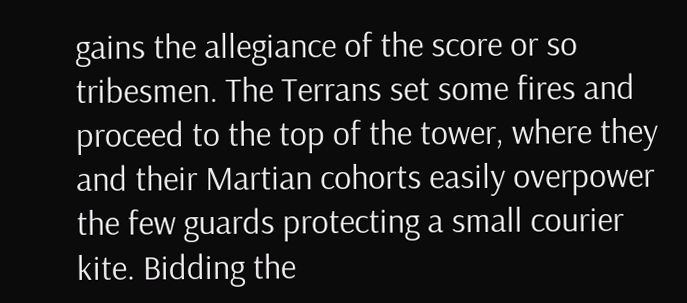gains the allegiance of the score or so tribesmen. The Terrans set some fires and proceed to the top of the tower, where they and their Martian cohorts easily overpower the few guards protecting a small courier kite. Bidding the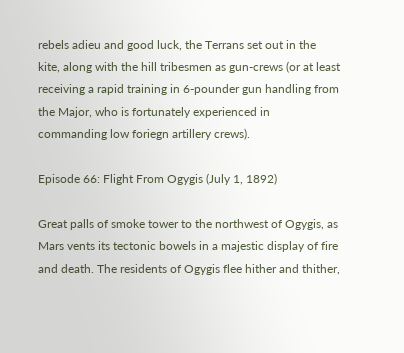rebels adieu and good luck, the Terrans set out in the kite, along with the hill tribesmen as gun-crews (or at least receiving a rapid training in 6-pounder gun handling from the Major, who is fortunately experienced in commanding low foriegn artillery crews).

Episode 66: Flight From Ogygis (July 1, 1892)

Great palls of smoke tower to the northwest of Ogygis, as Mars vents its tectonic bowels in a majestic display of fire and death. The residents of Ogygis flee hither and thither,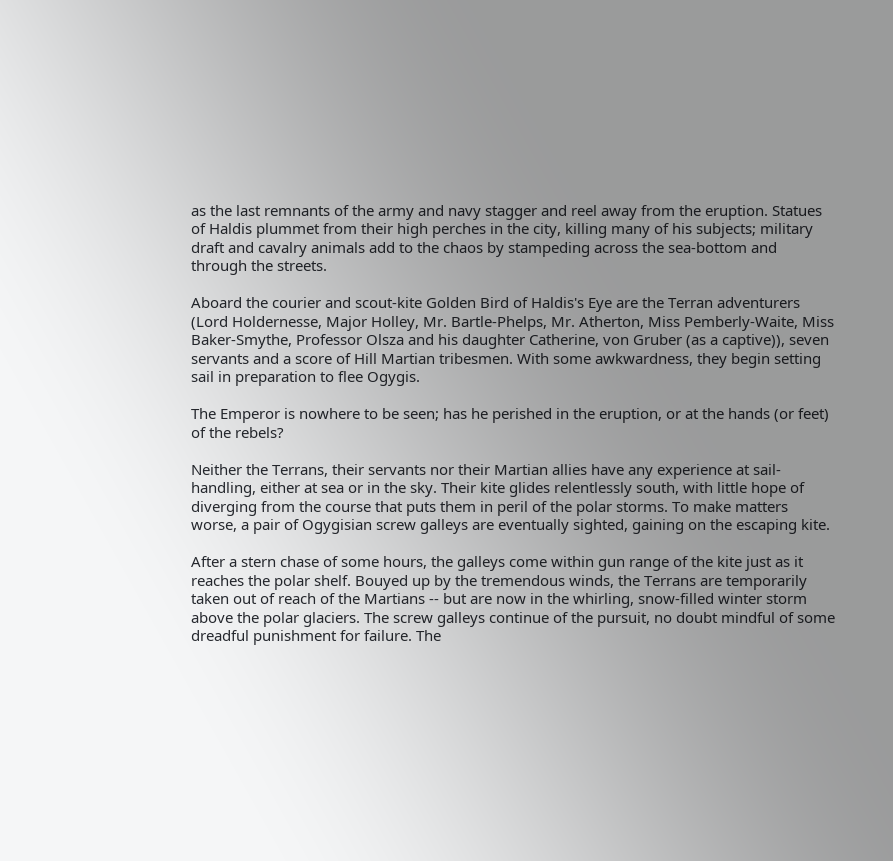as the last remnants of the army and navy stagger and reel away from the eruption. Statues of Haldis plummet from their high perches in the city, killing many of his subjects; military draft and cavalry animals add to the chaos by stampeding across the sea-bottom and through the streets.

Aboard the courier and scout-kite Golden Bird of Haldis's Eye are the Terran adventurers (Lord Holdernesse, Major Holley, Mr. Bartle-Phelps, Mr. Atherton, Miss Pemberly-Waite, Miss Baker-Smythe, Professor Olsza and his daughter Catherine, von Gruber (as a captive)), seven servants and a score of Hill Martian tribesmen. With some awkwardness, they begin setting sail in preparation to flee Ogygis.

The Emperor is nowhere to be seen; has he perished in the eruption, or at the hands (or feet) of the rebels?

Neither the Terrans, their servants nor their Martian allies have any experience at sail-handling, either at sea or in the sky. Their kite glides relentlessly south, with little hope of diverging from the course that puts them in peril of the polar storms. To make matters worse, a pair of Ogygisian screw galleys are eventually sighted, gaining on the escaping kite.

After a stern chase of some hours, the galleys come within gun range of the kite just as it reaches the polar shelf. Bouyed up by the tremendous winds, the Terrans are temporarily taken out of reach of the Martians -- but are now in the whirling, snow-filled winter storm above the polar glaciers. The screw galleys continue of the pursuit, no doubt mindful of some dreadful punishment for failure. The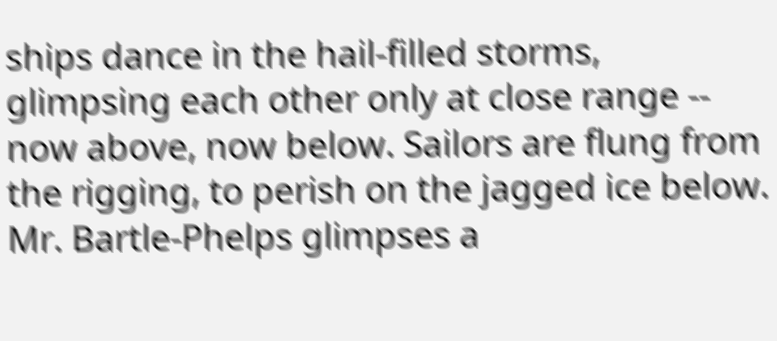ships dance in the hail-filled storms, glimpsing each other only at close range -- now above, now below. Sailors are flung from the rigging, to perish on the jagged ice below. Mr. Bartle-Phelps glimpses a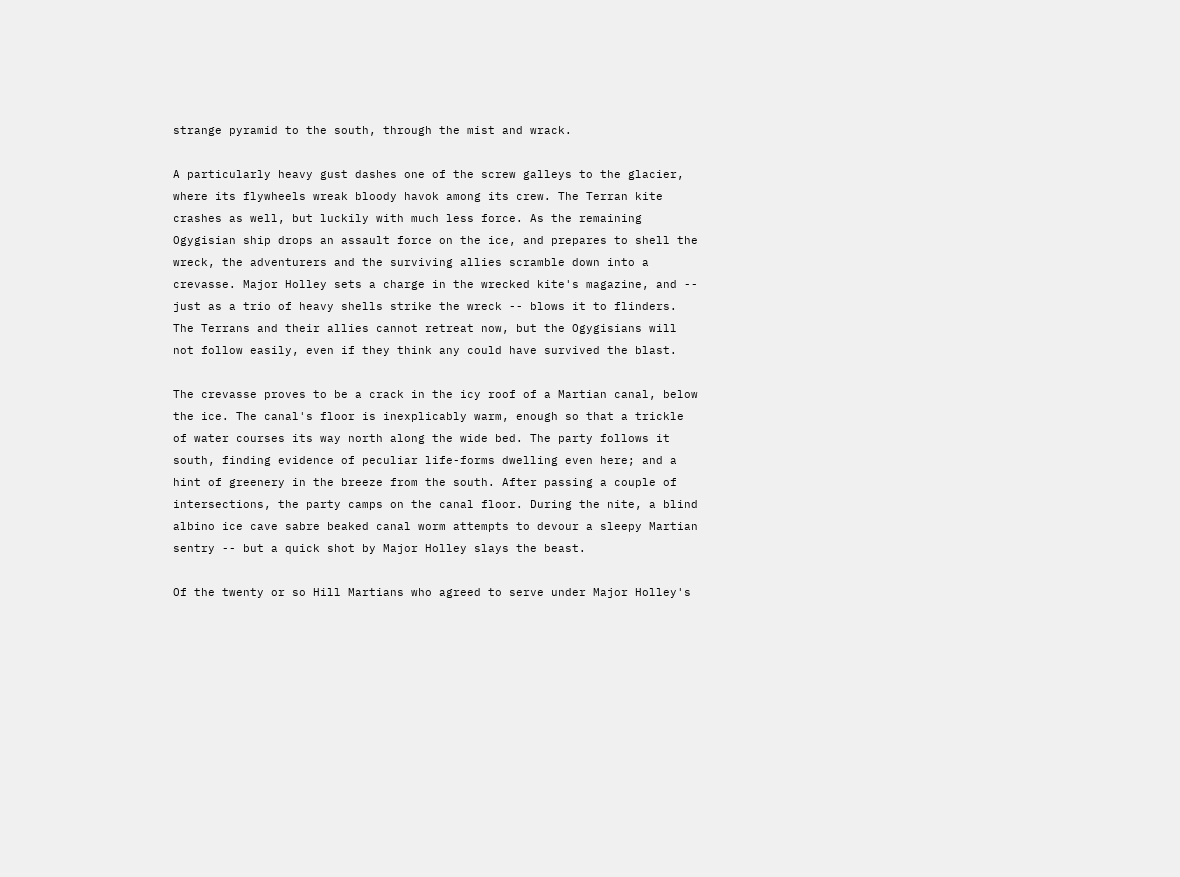strange pyramid to the south, through the mist and wrack.

A particularly heavy gust dashes one of the screw galleys to the glacier, where its flywheels wreak bloody havok among its crew. The Terran kite crashes as well, but luckily with much less force. As the remaining Ogygisian ship drops an assault force on the ice, and prepares to shell the wreck, the adventurers and the surviving allies scramble down into a crevasse. Major Holley sets a charge in the wrecked kite's magazine, and -- just as a trio of heavy shells strike the wreck -- blows it to flinders. The Terrans and their allies cannot retreat now, but the Ogygisians will not follow easily, even if they think any could have survived the blast.

The crevasse proves to be a crack in the icy roof of a Martian canal, below the ice. The canal's floor is inexplicably warm, enough so that a trickle of water courses its way north along the wide bed. The party follows it south, finding evidence of peculiar life-forms dwelling even here; and a hint of greenery in the breeze from the south. After passing a couple of intersections, the party camps on the canal floor. During the nite, a blind albino ice cave sabre beaked canal worm attempts to devour a sleepy Martian sentry -- but a quick shot by Major Holley slays the beast.

Of the twenty or so Hill Martians who agreed to serve under Major Holley's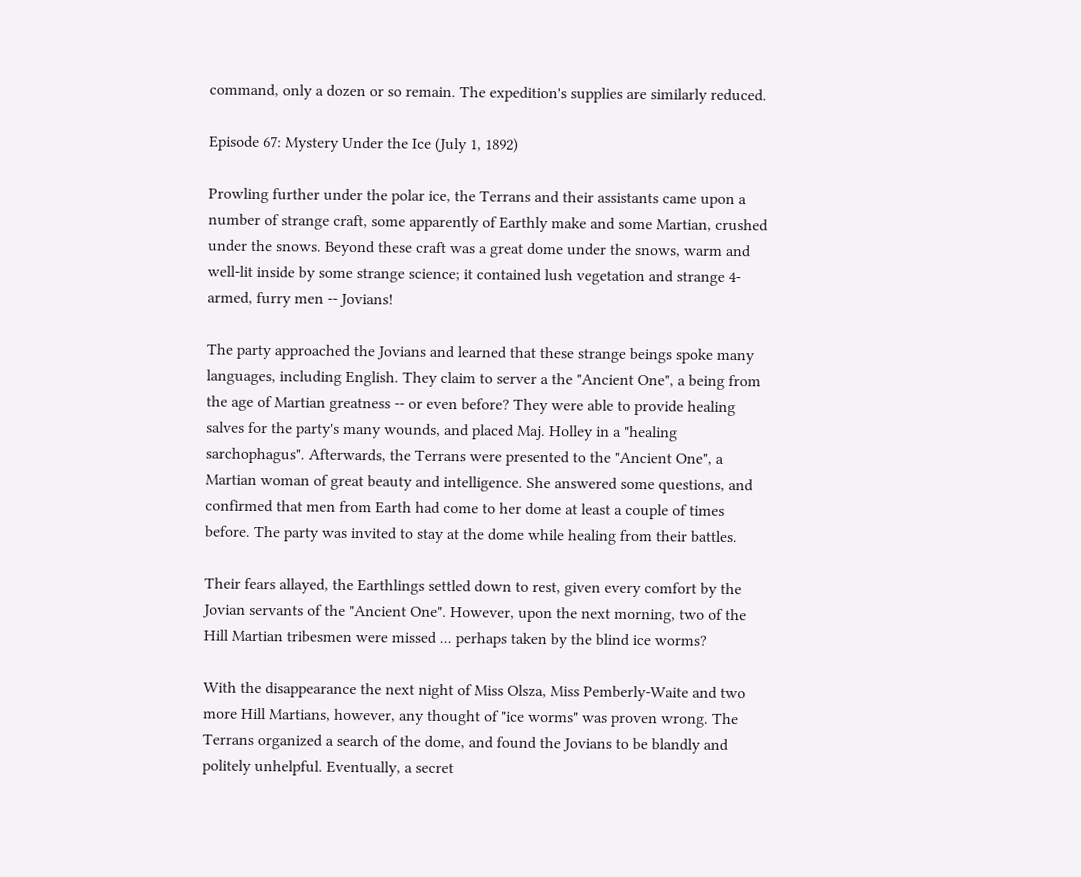command, only a dozen or so remain. The expedition's supplies are similarly reduced.

Episode 67: Mystery Under the Ice (July 1, 1892)

Prowling further under the polar ice, the Terrans and their assistants came upon a number of strange craft, some apparently of Earthly make and some Martian, crushed under the snows. Beyond these craft was a great dome under the snows, warm and well-lit inside by some strange science; it contained lush vegetation and strange 4-armed, furry men -- Jovians!

The party approached the Jovians and learned that these strange beings spoke many languages, including English. They claim to server a the "Ancient One", a being from the age of Martian greatness -- or even before? They were able to provide healing salves for the party's many wounds, and placed Maj. Holley in a "healing sarchophagus". Afterwards, the Terrans were presented to the "Ancient One", a Martian woman of great beauty and intelligence. She answered some questions, and confirmed that men from Earth had come to her dome at least a couple of times before. The party was invited to stay at the dome while healing from their battles.

Their fears allayed, the Earthlings settled down to rest, given every comfort by the Jovian servants of the "Ancient One". However, upon the next morning, two of the Hill Martian tribesmen were missed ... perhaps taken by the blind ice worms?

With the disappearance the next night of Miss Olsza, Miss Pemberly-Waite and two more Hill Martians, however, any thought of "ice worms" was proven wrong. The Terrans organized a search of the dome, and found the Jovians to be blandly and politely unhelpful. Eventually, a secret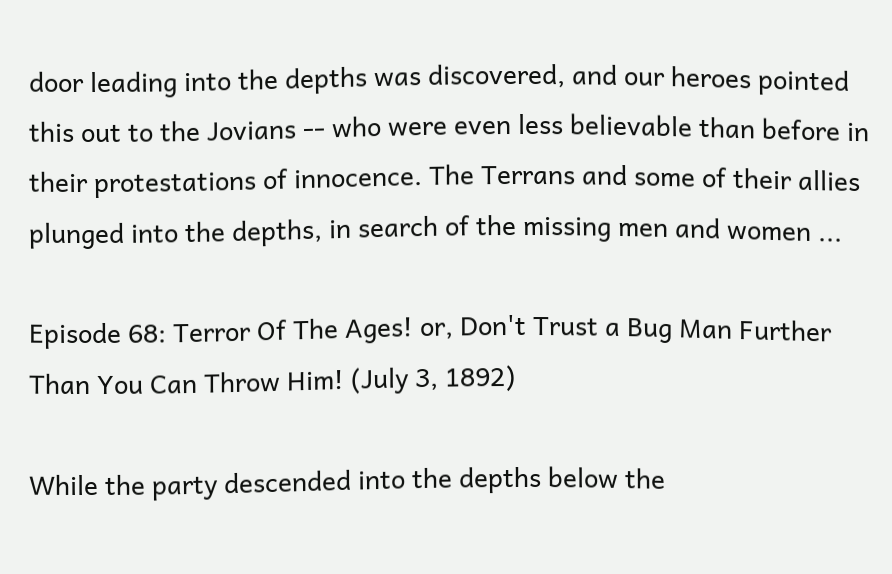door leading into the depths was discovered, and our heroes pointed this out to the Jovians -- who were even less believable than before in their protestations of innocence. The Terrans and some of their allies plunged into the depths, in search of the missing men and women ...

Episode 68: Terror Of The Ages! or, Don't Trust a Bug Man Further Than You Can Throw Him! (July 3, 1892)

While the party descended into the depths below the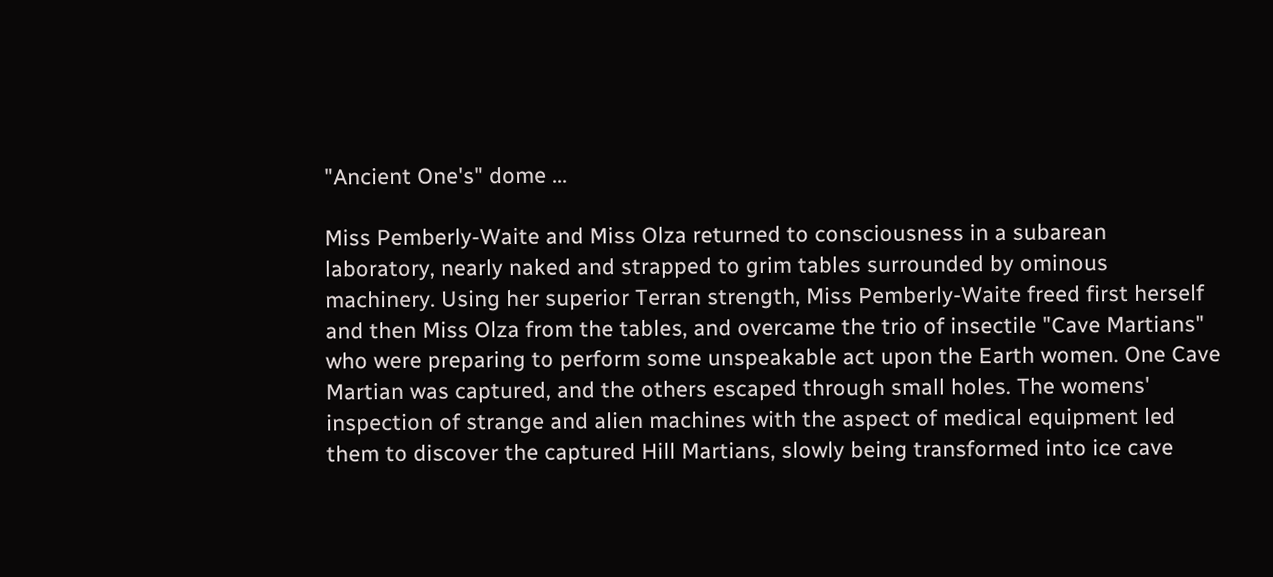"Ancient One's" dome ...

Miss Pemberly-Waite and Miss Olza returned to consciousness in a subarean laboratory, nearly naked and strapped to grim tables surrounded by ominous machinery. Using her superior Terran strength, Miss Pemberly-Waite freed first herself and then Miss Olza from the tables, and overcame the trio of insectile "Cave Martians" who were preparing to perform some unspeakable act upon the Earth women. One Cave Martian was captured, and the others escaped through small holes. The womens' inspection of strange and alien machines with the aspect of medical equipment led them to discover the captured Hill Martians, slowly being transformed into ice cave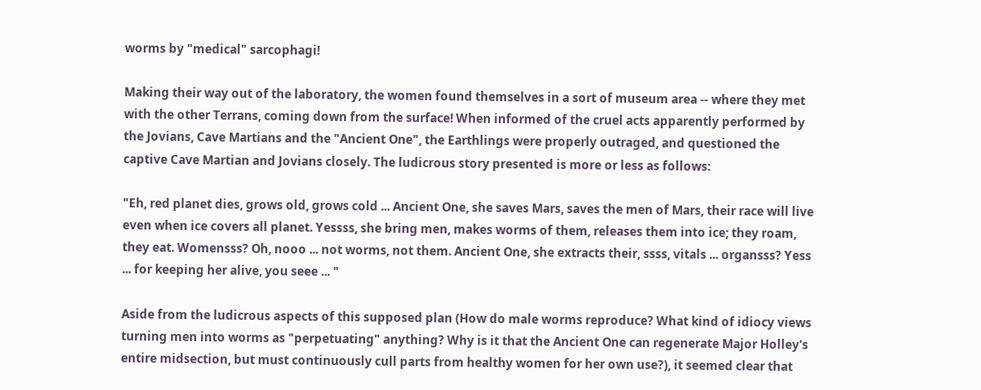worms by "medical" sarcophagi!

Making their way out of the laboratory, the women found themselves in a sort of museum area -- where they met with the other Terrans, coming down from the surface! When informed of the cruel acts apparently performed by the Jovians, Cave Martians and the "Ancient One", the Earthlings were properly outraged, and questioned the captive Cave Martian and Jovians closely. The ludicrous story presented is more or less as follows:

"Eh, red planet dies, grows old, grows cold ... Ancient One, she saves Mars, saves the men of Mars, their race will live even when ice covers all planet. Yessss, she bring men, makes worms of them, releases them into ice; they roam, they eat. Womensss? Oh, nooo ... not worms, not them. Ancient One, she extracts their, ssss, vitals ... organsss? Yess ... for keeping her alive, you seee ... "

Aside from the ludicrous aspects of this supposed plan (How do male worms reproduce? What kind of idiocy views turning men into worms as "perpetuating" anything? Why is it that the Ancient One can regenerate Major Holley's entire midsection, but must continuously cull parts from healthy women for her own use?), it seemed clear that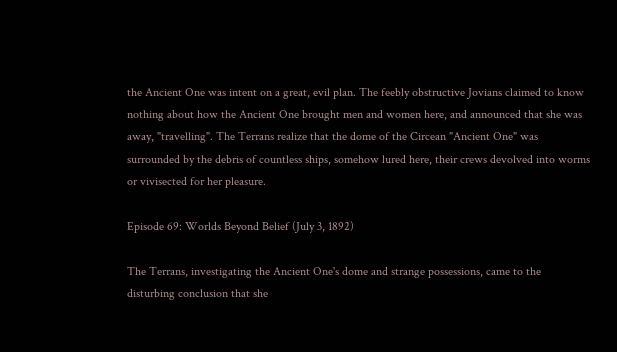the Ancient One was intent on a great, evil plan. The feebly obstructive Jovians claimed to know nothing about how the Ancient One brought men and women here, and announced that she was away, "travelling". The Terrans realize that the dome of the Circean "Ancient One" was surrounded by the debris of countless ships, somehow lured here, their crews devolved into worms or vivisected for her pleasure.

Episode 69: Worlds Beyond Belief (July 3, 1892)

The Terrans, investigating the Ancient One's dome and strange possessions, came to the disturbing conclusion that she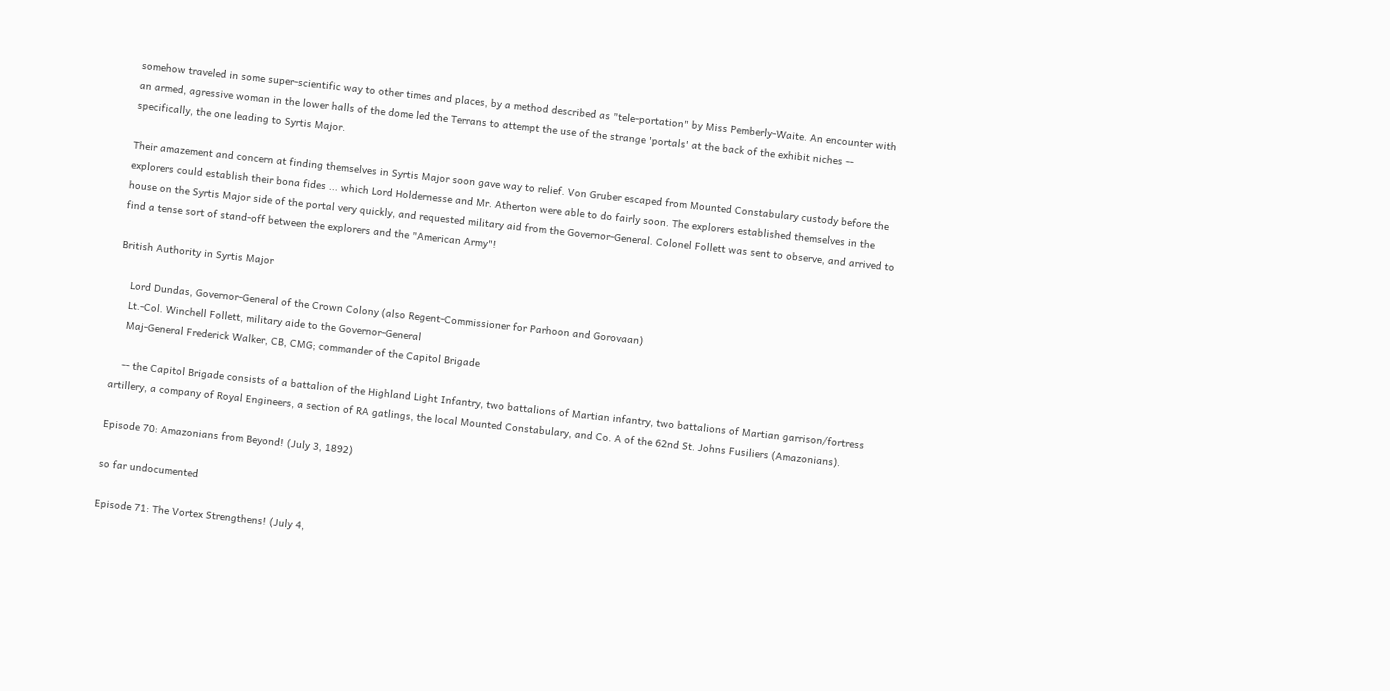somehow traveled in some super-scientific way to other times and places, by a method described as "tele-portation" by Miss Pemberly-Waite. An encounter with an armed, agressive woman in the lower halls of the dome led the Terrans to attempt the use of the strange 'portals' at the back of the exhibit niches -- specifically, the one leading to Syrtis Major.

Their amazement and concern at finding themselves in Syrtis Major soon gave way to relief. Von Gruber escaped from Mounted Constabulary custody before the explorers could establish their bona fides ... which Lord Holdernesse and Mr. Atherton were able to do fairly soon. The explorers established themselves in the house on the Syrtis Major side of the portal very quickly, and requested military aid from the Governor-General. Colonel Follett was sent to observe, and arrived to find a tense sort of stand-off between the explorers and the "American Army"!

British Authority in Syrtis Major

    Lord Dundas, Governor-General of the Crown Colony (also Regent-Commissioner for Parhoon and Gorovaan)
    Lt.-Col. Winchell Follett, military aide to the Governor-General
    Maj-General Frederick Walker, CB, CMG; commander of the Capitol Brigade

    -- the Capitol Brigade consists of a battalion of the Highland Light Infantry, two battalions of Martian infantry, two battalions of Martian garrison/fortress artillery, a company of Royal Engineers, a section of RA gatlings, the local Mounted Constabulary, and Co. A of the 62nd St. Johns Fusiliers (Amazonians).

Episode 70: Amazonians from Beyond! (July 3, 1892)

so far undocumented

Episode 71: The Vortex Strengthens! (July 4,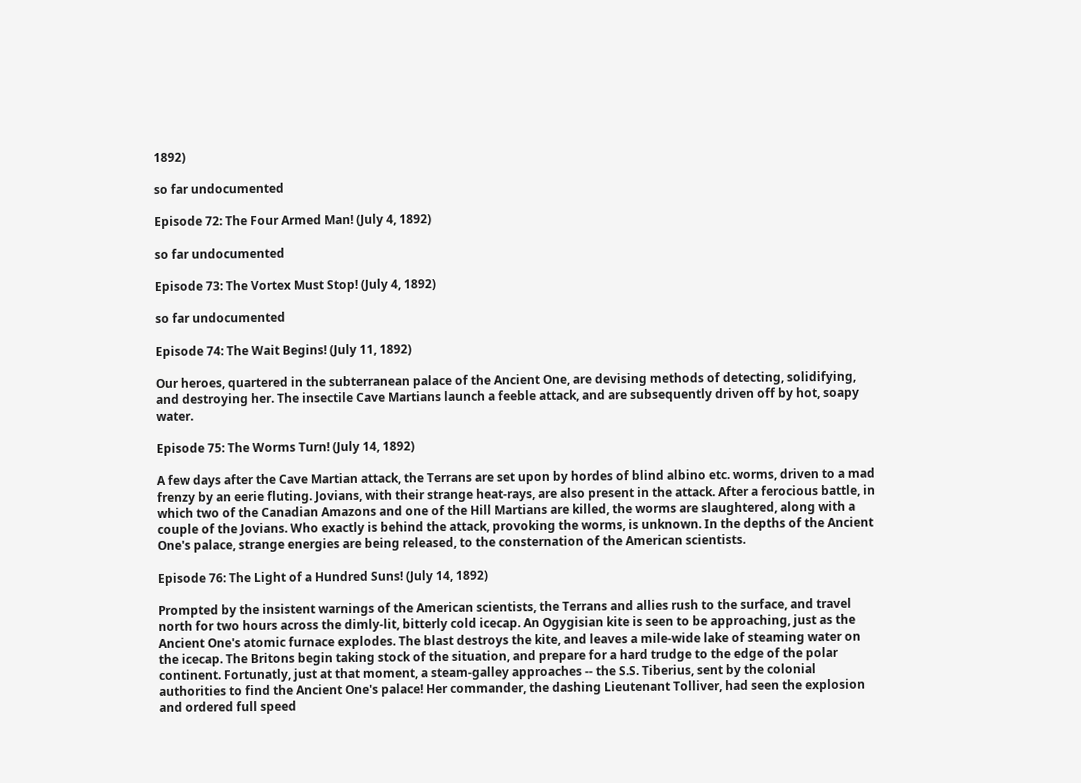1892)

so far undocumented

Episode 72: The Four Armed Man! (July 4, 1892)

so far undocumented

Episode 73: The Vortex Must Stop! (July 4, 1892)

so far undocumented

Episode 74: The Wait Begins! (July 11, 1892)

Our heroes, quartered in the subterranean palace of the Ancient One, are devising methods of detecting, solidifying, and destroying her. The insectile Cave Martians launch a feeble attack, and are subsequently driven off by hot, soapy water.

Episode 75: The Worms Turn! (July 14, 1892)

A few days after the Cave Martian attack, the Terrans are set upon by hordes of blind albino etc. worms, driven to a mad frenzy by an eerie fluting. Jovians, with their strange heat-rays, are also present in the attack. After a ferocious battle, in which two of the Canadian Amazons and one of the Hill Martians are killed, the worms are slaughtered, along with a couple of the Jovians. Who exactly is behind the attack, provoking the worms, is unknown. In the depths of the Ancient One's palace, strange energies are being released, to the consternation of the American scientists.

Episode 76: The Light of a Hundred Suns! (July 14, 1892)

Prompted by the insistent warnings of the American scientists, the Terrans and allies rush to the surface, and travel north for two hours across the dimly-lit, bitterly cold icecap. An Ogygisian kite is seen to be approaching, just as the Ancient One's atomic furnace explodes. The blast destroys the kite, and leaves a mile-wide lake of steaming water on the icecap. The Britons begin taking stock of the situation, and prepare for a hard trudge to the edge of the polar continent. Fortunatly, just at that moment, a steam-galley approaches -- the S.S. Tiberius, sent by the colonial authorities to find the Ancient One's palace! Her commander, the dashing Lieutenant Tolliver, had seen the explosion and ordered full speed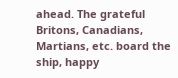ahead. The grateful Britons, Canadians, Martians, etc. board the ship, happy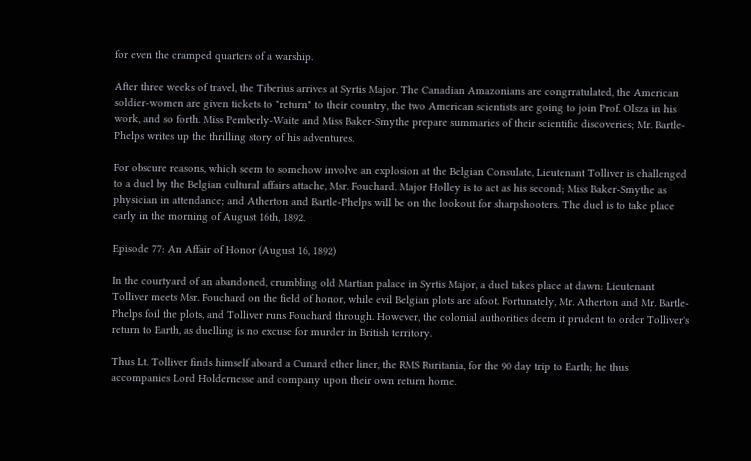for even the cramped quarters of a warship.

After three weeks of travel, the Tiberius arrives at Syrtis Major. The Canadian Amazonians are congrratulated, the American soldier-women are given tickets to "return" to their country, the two American scientists are going to join Prof. Olsza in his work, and so forth. Miss Pemberly-Waite and Miss Baker-Smythe prepare summaries of their scientific discoveries; Mr. Bartle-Phelps writes up the thrilling story of his adventures.

For obscure reasons, which seem to somehow involve an explosion at the Belgian Consulate, Lieutenant Tolliver is challenged to a duel by the Belgian cultural affairs attache, Msr. Fouchard. Major Holley is to act as his second; Miss Baker-Smythe as physician in attendance; and Atherton and Bartle-Phelps will be on the lookout for sharpshooters. The duel is to take place early in the morning of August 16th, 1892.

Episode 77: An Affair of Honor (August 16, 1892)

In the courtyard of an abandoned, crumbling old Martian palace in Syrtis Major, a duel takes place at dawn: Lieutenant Tolliver meets Msr. Fouchard on the field of honor, while evil Belgian plots are afoot. Fortunately, Mr. Atherton and Mr. Bartle-Phelps foil the plots, and Tolliver runs Fouchard through. However, the colonial authorities deem it prudent to order Tolliver's return to Earth, as duelling is no excuse for murder in British territory.

Thus Lt. Tolliver finds himself aboard a Cunard ether liner, the RMS Ruritania, for the 90 day trip to Earth; he thus accompanies Lord Holdernesse and company upon their own return home.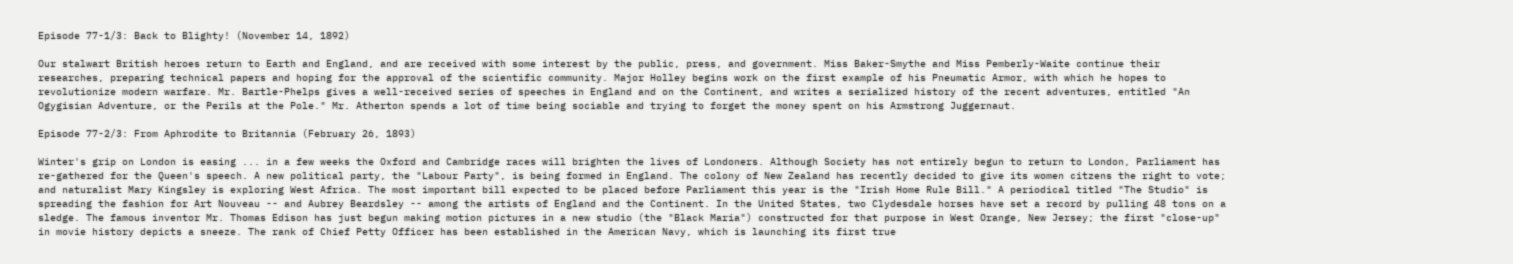Episode 77-1/3: Back to Blighty! (November 14, 1892)

Our stalwart British heroes return to Earth and England, and are received with some interest by the public, press, and government. Miss Baker-Smythe and Miss Pemberly-Waite continue their researches, preparing technical papers and hoping for the approval of the scientific community. Major Holley begins work on the first example of his Pneumatic Armor, with which he hopes to revolutionize modern warfare. Mr. Bartle-Phelps gives a well-received series of speeches in England and on the Continent, and writes a serialized history of the recent adventures, entitled "An Ogygisian Adventure, or the Perils at the Pole." Mr. Atherton spends a lot of time being sociable and trying to forget the money spent on his Armstrong Juggernaut.

Episode 77-2/3: From Aphrodite to Britannia (February 26, 1893)

Winter's grip on London is easing ... in a few weeks the Oxford and Cambridge races will brighten the lives of Londoners. Although Society has not entirely begun to return to London, Parliament has re-gathered for the Queen's speech. A new political party, the "Labour Party", is being formed in England. The colony of New Zealand has recently decided to give its women citzens the right to vote; and naturalist Mary Kingsley is exploring West Africa. The most important bill expected to be placed before Parliament this year is the "Irish Home Rule Bill." A periodical titled "The Studio" is spreading the fashion for Art Nouveau -- and Aubrey Beardsley -- among the artists of England and the Continent. In the United States, two Clydesdale horses have set a record by pulling 48 tons on a sledge. The famous inventor Mr. Thomas Edison has just begun making motion pictures in a new studio (the "Black Maria") constructed for that purpose in West Orange, New Jersey; the first "close-up" in movie history depicts a sneeze. The rank of Chief Petty Officer has been established in the American Navy, which is launching its first true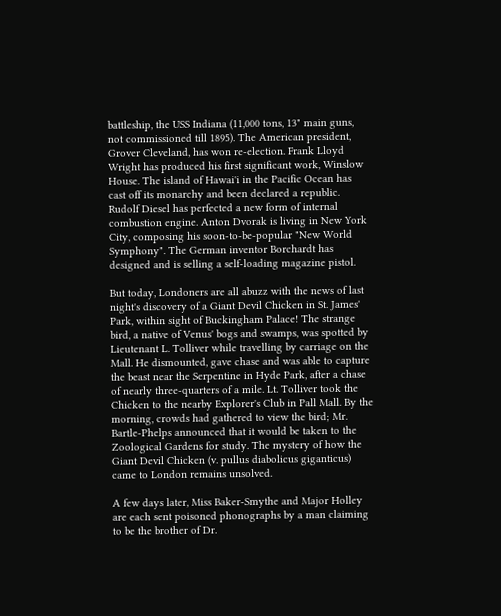battleship, the USS Indiana (11,000 tons, 13" main guns, not commissioned till 1895). The American president, Grover Cleveland, has won re-election. Frank Lloyd Wright has produced his first significant work, Winslow House. The island of Hawai'i in the Pacific Ocean has cast off its monarchy and been declared a republic. Rudolf Diesel has perfected a new form of internal combustion engine. Anton Dvorak is living in New York City, composing his soon-to-be-popular "New World Symphony". The German inventor Borchardt has designed and is selling a self-loading magazine pistol.

But today, Londoners are all abuzz with the news of last night's discovery of a Giant Devil Chicken in St. James' Park, within sight of Buckingham Palace! The strange bird, a native of Venus' bogs and swamps, was spotted by Lieutenant L. Tolliver while travelling by carriage on the Mall. He dismounted, gave chase and was able to capture the beast near the Serpentine in Hyde Park, after a chase of nearly three-quarters of a mile. Lt. Tolliver took the Chicken to the nearby Explorer's Club in Pall Mall. By the morning, crowds had gathered to view the bird; Mr. Bartle-Phelps announced that it would be taken to the Zoological Gardens for study. The mystery of how the Giant Devil Chicken (v. pullus diabolicus giganticus) came to London remains unsolved.

A few days later, Miss Baker-Smythe and Major Holley are each sent poisoned phonographs by a man claiming to be the brother of Dr.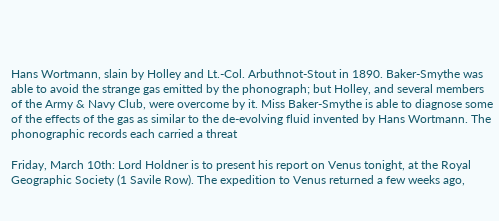Hans Wortmann, slain by Holley and Lt.-Col. Arbuthnot-Stout in 1890. Baker-Smythe was able to avoid the strange gas emitted by the phonograph; but Holley, and several members of the Army & Navy Club, were overcome by it. Miss Baker-Smythe is able to diagnose some of the effects of the gas as similar to the de-evolving fluid invented by Hans Wortmann. The phonographic records each carried a threat

Friday, March 10th: Lord Holdner is to present his report on Venus tonight, at the Royal Geographic Society (1 Savile Row). The expedition to Venus returned a few weeks ago,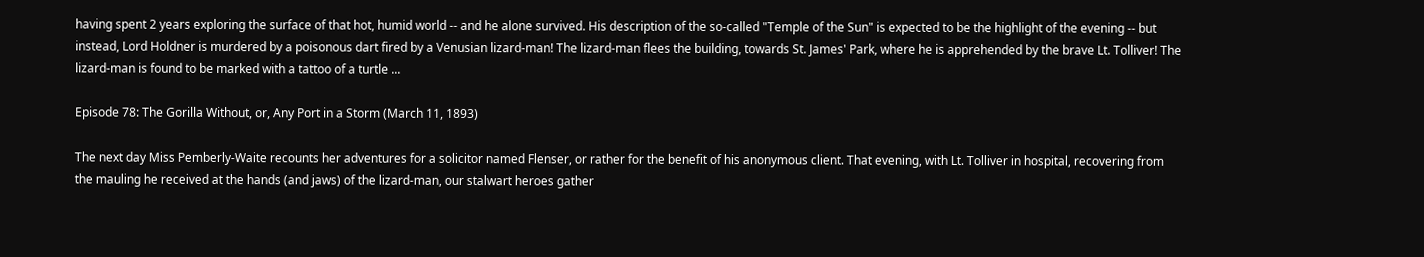having spent 2 years exploring the surface of that hot, humid world -- and he alone survived. His description of the so-called "Temple of the Sun" is expected to be the highlight of the evening -- but instead, Lord Holdner is murdered by a poisonous dart fired by a Venusian lizard-man! The lizard-man flees the building, towards St. James' Park, where he is apprehended by the brave Lt. Tolliver! The lizard-man is found to be marked with a tattoo of a turtle ...

Episode 78: The Gorilla Without, or, Any Port in a Storm (March 11, 1893)

The next day Miss Pemberly-Waite recounts her adventures for a solicitor named Flenser, or rather for the benefit of his anonymous client. That evening, with Lt. Tolliver in hospital, recovering from the mauling he received at the hands (and jaws) of the lizard-man, our stalwart heroes gather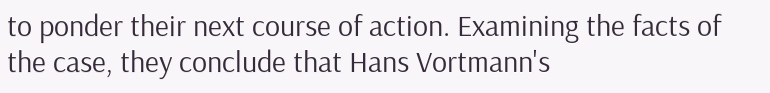to ponder their next course of action. Examining the facts of the case, they conclude that Hans Vortmann's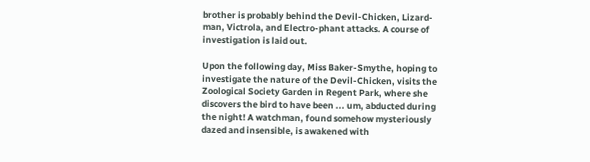brother is probably behind the Devil-Chicken, Lizard-man, Victrola, and Electro-phant attacks. A course of investigation is laid out.

Upon the following day, Miss Baker-Smythe, hoping to investigate the nature of the Devil-Chicken, visits the Zoological Society Garden in Regent Park, where she discovers the bird to have been ... um, abducted during the night! A watchman, found somehow mysteriously dazed and insensible, is awakened with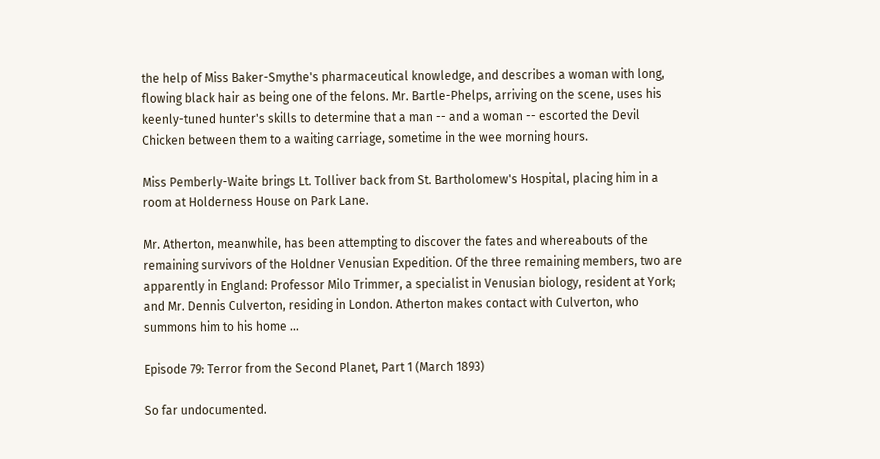the help of Miss Baker-Smythe's pharmaceutical knowledge, and describes a woman with long, flowing black hair as being one of the felons. Mr. Bartle-Phelps, arriving on the scene, uses his keenly-tuned hunter's skills to determine that a man -- and a woman -- escorted the Devil Chicken between them to a waiting carriage, sometime in the wee morning hours.

Miss Pemberly-Waite brings Lt. Tolliver back from St. Bartholomew's Hospital, placing him in a room at Holderness House on Park Lane.

Mr. Atherton, meanwhile, has been attempting to discover the fates and whereabouts of the remaining survivors of the Holdner Venusian Expedition. Of the three remaining members, two are apparently in England: Professor Milo Trimmer, a specialist in Venusian biology, resident at York; and Mr. Dennis Culverton, residing in London. Atherton makes contact with Culverton, who summons him to his home ...

Episode 79: Terror from the Second Planet, Part 1 (March 1893)

So far undocumented.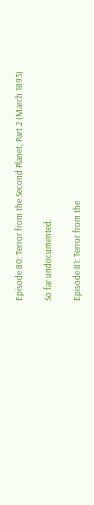Episode 80: Terror from the Second Planet, Part 2 (March 1893)

So far undocumented.

Episode 81: Terror from the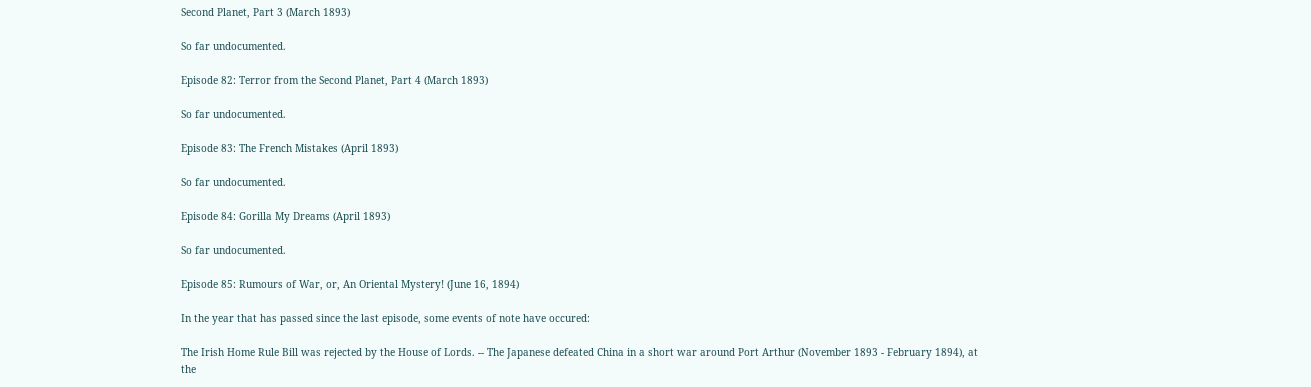Second Planet, Part 3 (March 1893)

So far undocumented.

Episode 82: Terror from the Second Planet, Part 4 (March 1893)

So far undocumented.

Episode 83: The French Mistakes (April 1893)

So far undocumented.

Episode 84: Gorilla My Dreams (April 1893)

So far undocumented.

Episode 85: Rumours of War, or, An Oriental Mystery! (June 16, 1894)

In the year that has passed since the last episode, some events of note have occured:

The Irish Home Rule Bill was rejected by the House of Lords. -- The Japanese defeated China in a short war around Port Arthur (November 1893 - February 1894), at the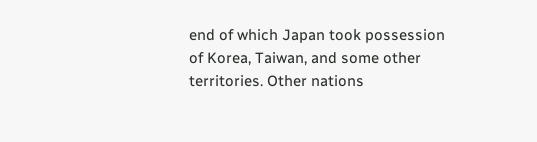end of which Japan took possession of Korea, Taiwan, and some other territories. Other nations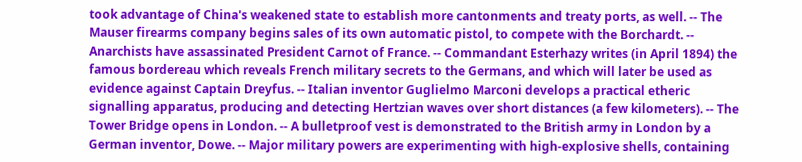took advantage of China's weakened state to establish more cantonments and treaty ports, as well. -- The Mauser firearms company begins sales of its own automatic pistol, to compete with the Borchardt. -- Anarchists have assassinated President Carnot of France. -- Commandant Esterhazy writes (in April 1894) the famous bordereau which reveals French military secrets to the Germans, and which will later be used as evidence against Captain Dreyfus. -- Italian inventor Guglielmo Marconi develops a practical etheric signalling apparatus, producing and detecting Hertzian waves over short distances (a few kilometers). -- The Tower Bridge opens in London. -- A bulletproof vest is demonstrated to the British army in London by a German inventor, Dowe. -- Major military powers are experimenting with high-explosive shells, containing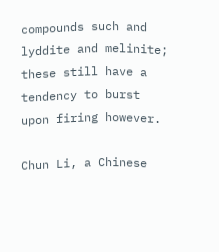compounds such and lyddite and melinite; these still have a tendency to burst upon firing however.

Chun Li, a Chinese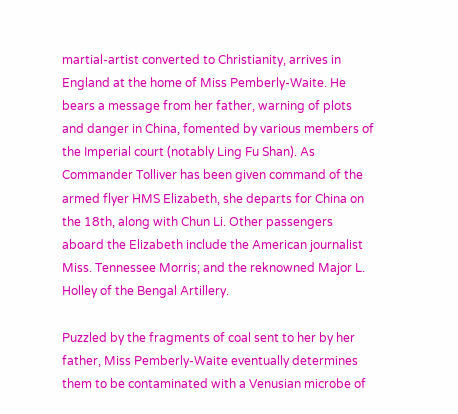martial-artist converted to Christianity, arrives in England at the home of Miss Pemberly-Waite. He bears a message from her father, warning of plots and danger in China, fomented by various members of the Imperial court (notably Ling Fu Shan). As Commander Tolliver has been given command of the armed flyer HMS Elizabeth, she departs for China on the 18th, along with Chun Li. Other passengers aboard the Elizabeth include the American journalist Miss. Tennessee Morris; and the reknowned Major L. Holley of the Bengal Artillery.

Puzzled by the fragments of coal sent to her by her father, Miss Pemberly-Waite eventually determines them to be contaminated with a Venusian microbe of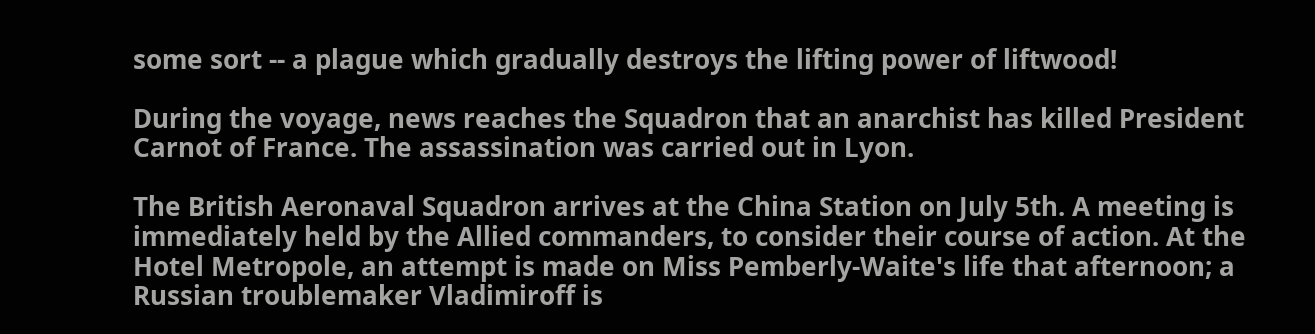some sort -- a plague which gradually destroys the lifting power of liftwood!

During the voyage, news reaches the Squadron that an anarchist has killed President Carnot of France. The assassination was carried out in Lyon.

The British Aeronaval Squadron arrives at the China Station on July 5th. A meeting is immediately held by the Allied commanders, to consider their course of action. At the Hotel Metropole, an attempt is made on Miss Pemberly-Waite's life that afternoon; a Russian troublemaker Vladimiroff is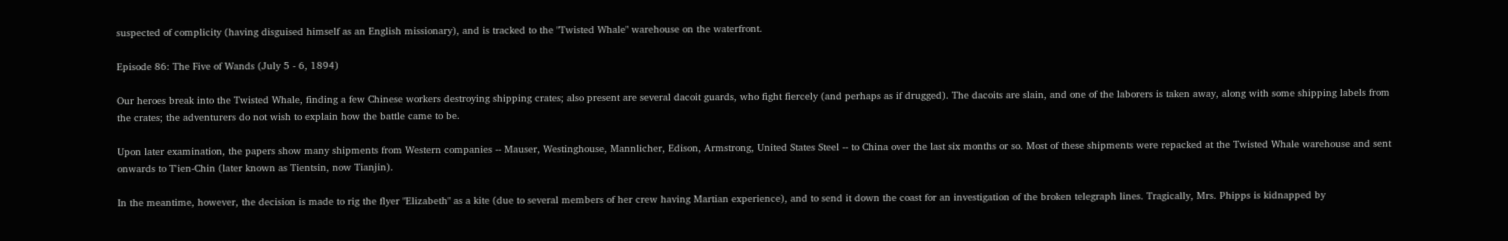suspected of complicity (having disguised himself as an English missionary), and is tracked to the "Twisted Whale" warehouse on the waterfront.

Episode 86: The Five of Wands (July 5 - 6, 1894)

Our heroes break into the Twisted Whale, finding a few Chinese workers destroying shipping crates; also present are several dacoit guards, who fight fiercely (and perhaps as if drugged). The dacoits are slain, and one of the laborers is taken away, along with some shipping labels from the crates; the adventurers do not wish to explain how the battle came to be.

Upon later examination, the papers show many shipments from Western companies -- Mauser, Westinghouse, Mannlicher, Edison, Armstrong, United States Steel -- to China over the last six months or so. Most of these shipments were repacked at the Twisted Whale warehouse and sent onwards to T'ien-Chin (later known as Tientsin, now Tianjin).

In the meantime, however, the decision is made to rig the flyer "Elizabeth" as a kite (due to several members of her crew having Martian experience), and to send it down the coast for an investigation of the broken telegraph lines. Tragically, Mrs. Phipps is kidnapped by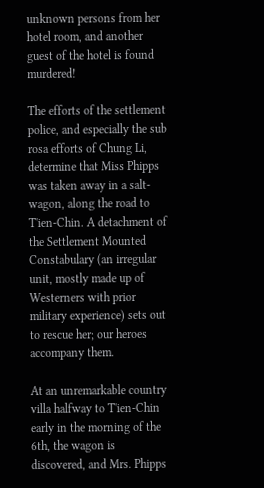unknown persons from her hotel room, and another guest of the hotel is found murdered!

The efforts of the settlement police, and especially the sub rosa efforts of Chung Li, determine that Miss Phipps was taken away in a salt-wagon, along the road to T'ien-Chin. A detachment of the Settlement Mounted Constabulary (an irregular unit, mostly made up of Westerners with prior military experience) sets out to rescue her; our heroes accompany them.

At an unremarkable country villa halfway to T'ien-Chin early in the morning of the 6th, the wagon is discovered, and Mrs. Phipps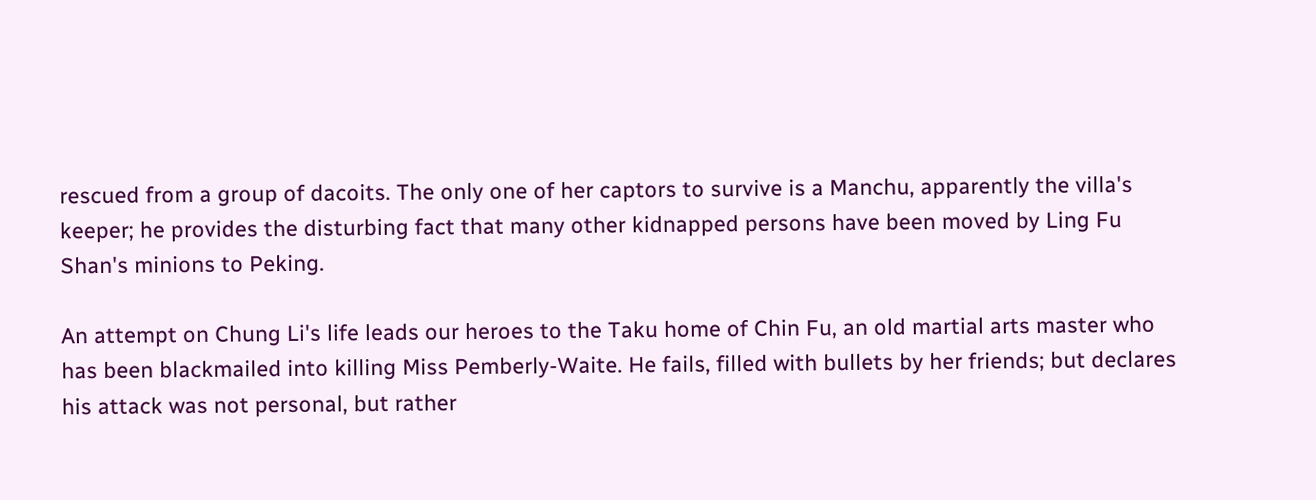rescued from a group of dacoits. The only one of her captors to survive is a Manchu, apparently the villa's keeper; he provides the disturbing fact that many other kidnapped persons have been moved by Ling Fu Shan's minions to Peking.

An attempt on Chung Li's life leads our heroes to the Taku home of Chin Fu, an old martial arts master who has been blackmailed into killing Miss Pemberly-Waite. He fails, filled with bullets by her friends; but declares his attack was not personal, but rather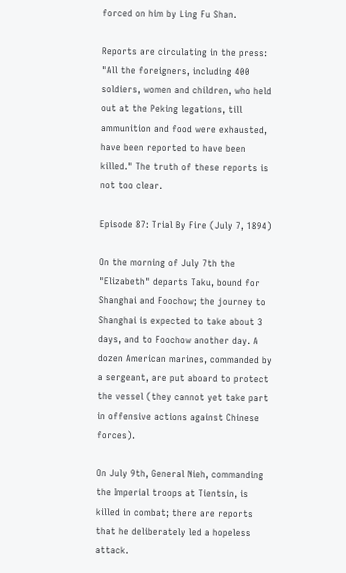forced on him by Ling Fu Shan.

Reports are circulating in the press: "All the foreigners, including 400 soldiers, women and children, who held out at the Peking legations, till ammunition and food were exhausted, have been reported to have been killed." The truth of these reports is not too clear.

Episode 87: Trial By Fire (July 7, 1894)

On the morning of July 7th the "Elizabeth" departs Taku, bound for Shanghai and Foochow; the journey to Shanghai is expected to take about 3 days, and to Foochow another day. A dozen American marines, commanded by a sergeant, are put aboard to protect the vessel (they cannot yet take part in offensive actions against Chinese forces).

On July 9th, General Nieh, commanding the Imperial troops at Tientsin, is killed in combat; there are reports that he deliberately led a hopeless attack.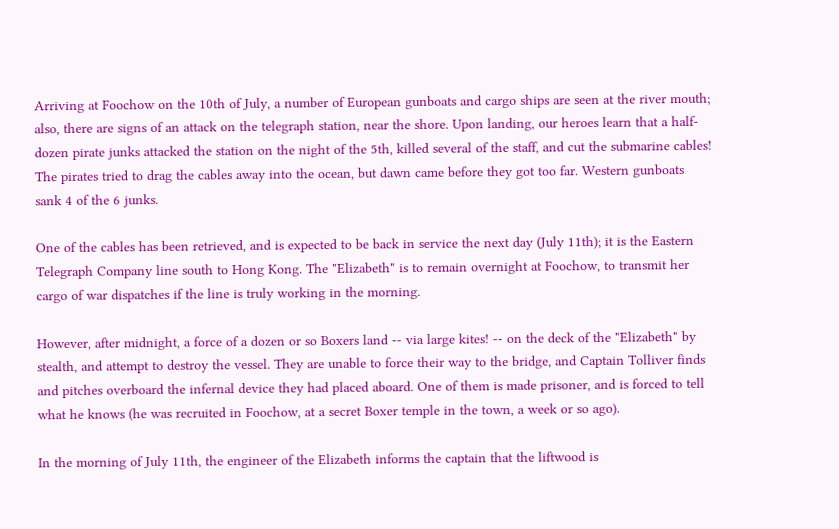Arriving at Foochow on the 10th of July, a number of European gunboats and cargo ships are seen at the river mouth; also, there are signs of an attack on the telegraph station, near the shore. Upon landing, our heroes learn that a half-dozen pirate junks attacked the station on the night of the 5th, killed several of the staff, and cut the submarine cables! The pirates tried to drag the cables away into the ocean, but dawn came before they got too far. Western gunboats sank 4 of the 6 junks.

One of the cables has been retrieved, and is expected to be back in service the next day (July 11th); it is the Eastern Telegraph Company line south to Hong Kong. The "Elizabeth" is to remain overnight at Foochow, to transmit her cargo of war dispatches if the line is truly working in the morning.

However, after midnight, a force of a dozen or so Boxers land -- via large kites! -- on the deck of the "Elizabeth" by stealth, and attempt to destroy the vessel. They are unable to force their way to the bridge, and Captain Tolliver finds and pitches overboard the infernal device they had placed aboard. One of them is made prisoner, and is forced to tell what he knows (he was recruited in Foochow, at a secret Boxer temple in the town, a week or so ago).

In the morning of July 11th, the engineer of the Elizabeth informs the captain that the liftwood is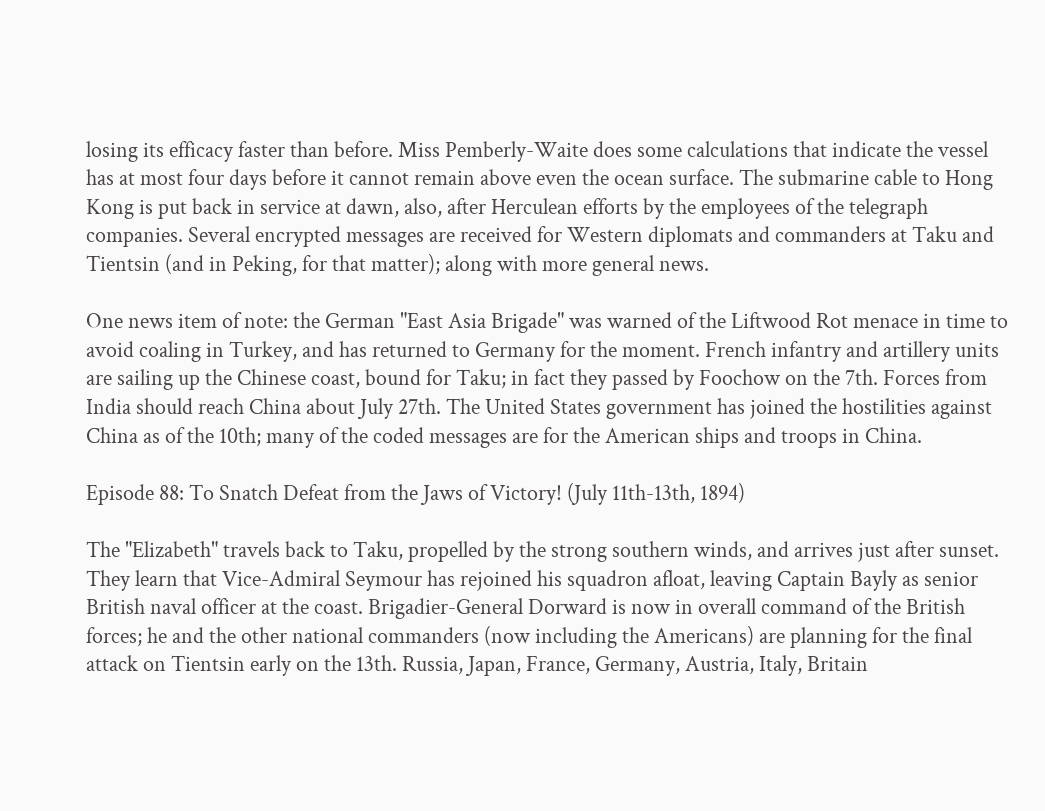losing its efficacy faster than before. Miss Pemberly-Waite does some calculations that indicate the vessel has at most four days before it cannot remain above even the ocean surface. The submarine cable to Hong Kong is put back in service at dawn, also, after Herculean efforts by the employees of the telegraph companies. Several encrypted messages are received for Western diplomats and commanders at Taku and Tientsin (and in Peking, for that matter); along with more general news.

One news item of note: the German "East Asia Brigade" was warned of the Liftwood Rot menace in time to avoid coaling in Turkey, and has returned to Germany for the moment. French infantry and artillery units are sailing up the Chinese coast, bound for Taku; in fact they passed by Foochow on the 7th. Forces from India should reach China about July 27th. The United States government has joined the hostilities against China as of the 10th; many of the coded messages are for the American ships and troops in China.

Episode 88: To Snatch Defeat from the Jaws of Victory! (July 11th-13th, 1894)

The "Elizabeth" travels back to Taku, propelled by the strong southern winds, and arrives just after sunset. They learn that Vice-Admiral Seymour has rejoined his squadron afloat, leaving Captain Bayly as senior British naval officer at the coast. Brigadier-General Dorward is now in overall command of the British forces; he and the other national commanders (now including the Americans) are planning for the final attack on Tientsin early on the 13th. Russia, Japan, France, Germany, Austria, Italy, Britain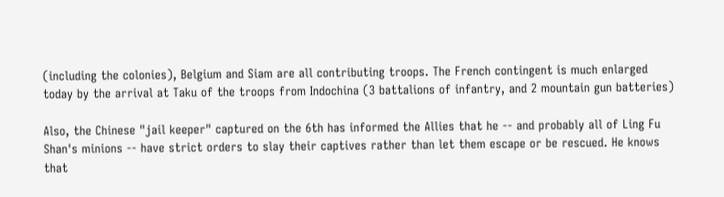(including the colonies), Belgium and Siam are all contributing troops. The French contingent is much enlarged today by the arrival at Taku of the troops from Indochina (3 battalions of infantry, and 2 mountain gun batteries)

Also, the Chinese "jail keeper" captured on the 6th has informed the Allies that he -- and probably all of Ling Fu Shan's minions -- have strict orders to slay their captives rather than let them escape or be rescued. He knows that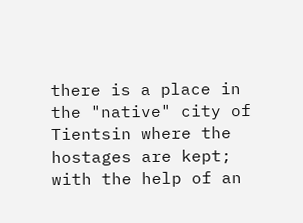there is a place in the "native" city of Tientsin where the hostages are kept; with the help of an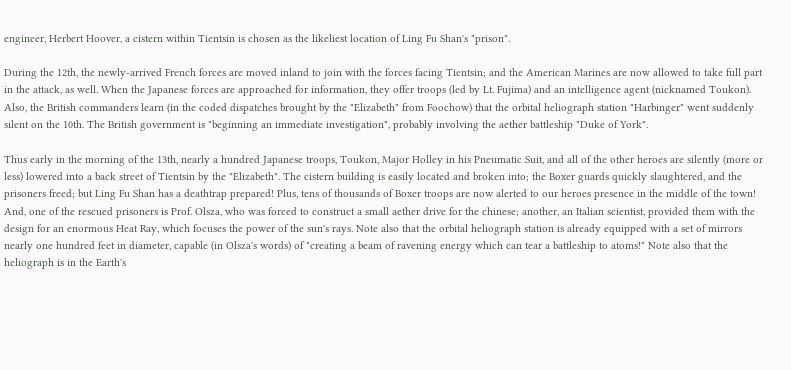engineer, Herbert Hoover, a cistern within Tientsin is chosen as the likeliest location of Ling Fu Shan's "prison".

During the 12th, the newly-arrived French forces are moved inland to join with the forces facing Tientsin; and the American Marines are now allowed to take full part in the attack, as well. When the Japanese forces are approached for information, they offer troops (led by Lt. Fujima) and an intelligence agent (nicknamed Toukon). Also, the British commanders learn (in the coded dispatches brought by the "Elizabeth" from Foochow) that the orbital heliograph station "Harbinger" went suddenly silent on the 10th. The British government is "beginning an immediate investigation", probably involving the aether battleship "Duke of York".

Thus early in the morning of the 13th, nearly a hundred Japanese troops, Toukon, Major Holley in his Pneumatic Suit, and all of the other heroes are silently (more or less) lowered into a back street of Tientsin by the "Elizabeth". The cistern building is easily located and broken into; the Boxer guards quickly slaughtered, and the prisoners freed; but Ling Fu Shan has a deathtrap prepared! Plus, tens of thousands of Boxer troops are now alerted to our heroes presence in the middle of the town! And, one of the rescued prisoners is Prof. Olsza, who was forced to construct a small aether drive for the chinese; another, an Italian scientist, provided them with the design for an enormous Heat Ray, which focuses the power of the sun's rays. Note also that the orbital heliograph station is already equipped with a set of mirrors nearly one hundred feet in diameter, capable (in Olsza's words) of "creating a beam of ravening energy which can tear a battleship to atoms!" Note also that the heliograph is in the Earth's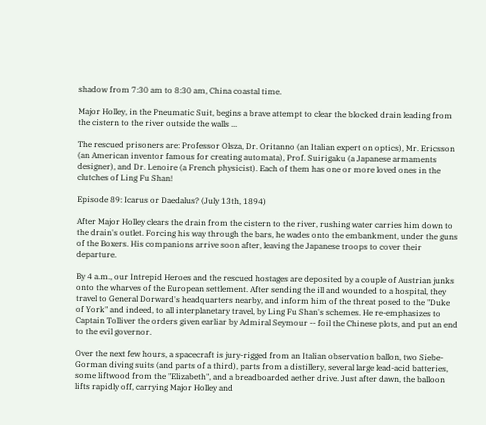shadow from 7:30 am to 8:30 am, China coastal time.

Major Holley, in the Pneumatic Suit, begins a brave attempt to clear the blocked drain leading from the cistern to the river outside the walls ...

The rescued prisoners are: Professor Olsza, Dr. Oritanno (an Italian expert on optics), Mr. Ericsson (an American inventor famous for creating automata), Prof. Suirigaku (a Japanese armaments designer), and Dr. Lenoire (a French physicist). Each of them has one or more loved ones in the clutches of Ling Fu Shan!

Episode 89: Icarus or Daedalus? (July 13th, 1894)

After Major Holley clears the drain from the cistern to the river, rushing water carries him down to the drain's outlet. Forcing his way through the bars, he wades onto the embankment, under the guns of the Boxers. His companions arrive soon after, leaving the Japanese troops to cover their departure.

By 4 a.m., our Intrepid Heroes and the rescued hostages are deposited by a couple of Austrian junks onto the wharves of the European settlement. After sending the ill and wounded to a hospital, they travel to General Dorward's headquarters nearby, and inform him of the threat posed to the "Duke of York" and indeed, to all interplanetary travel, by Ling Fu Shan's schemes. He re-emphasizes to Captain Tolliver the orders given earliar by Admiral Seymour -- foil the Chinese plots, and put an end to the evil governor.

Over the next few hours, a spacecraft is jury-rigged from an Italian observation ballon, two Siebe-Gorman diving suits (and parts of a third), parts from a distillery, several large lead-acid batteries, some liftwood from the "Elizabeth", and a breadboarded aether drive. Just after dawn, the balloon lifts rapidly off, carrying Major Holley and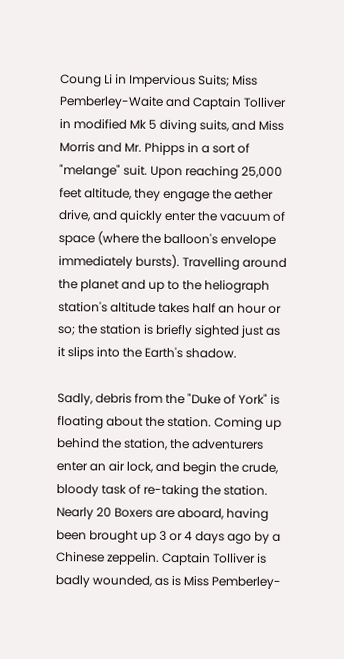Coung Li in Impervious Suits; Miss Pemberley-Waite and Captain Tolliver in modified Mk 5 diving suits, and Miss Morris and Mr. Phipps in a sort of "melange" suit. Upon reaching 25,000 feet altitude, they engage the aether drive, and quickly enter the vacuum of space (where the balloon's envelope immediately bursts). Travelling around the planet and up to the heliograph station's altitude takes half an hour or so; the station is briefly sighted just as it slips into the Earth's shadow.

Sadly, debris from the "Duke of York" is floating about the station. Coming up behind the station, the adventurers enter an air lock, and begin the crude, bloody task of re-taking the station. Nearly 20 Boxers are aboard, having been brought up 3 or 4 days ago by a Chinese zeppelin. Captain Tolliver is badly wounded, as is Miss Pemberley-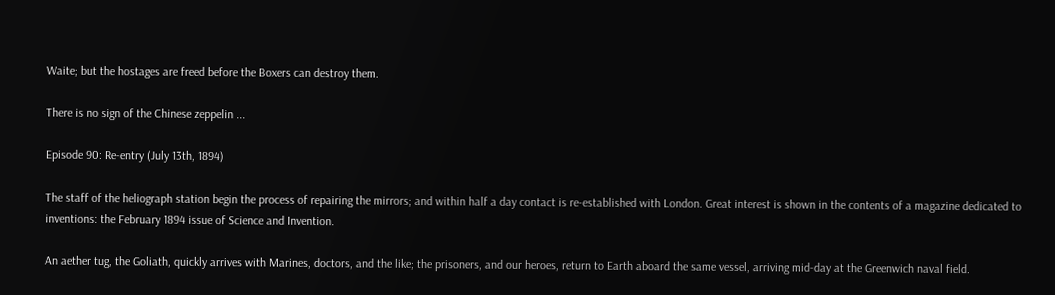Waite; but the hostages are freed before the Boxers can destroy them.

There is no sign of the Chinese zeppelin ...

Episode 90: Re-entry (July 13th, 1894)

The staff of the heliograph station begin the process of repairing the mirrors; and within half a day contact is re-established with London. Great interest is shown in the contents of a magazine dedicated to inventions: the February 1894 issue of Science and Invention.

An aether tug, the Goliath, quickly arrives with Marines, doctors, and the like; the prisoners, and our heroes, return to Earth aboard the same vessel, arriving mid-day at the Greenwich naval field.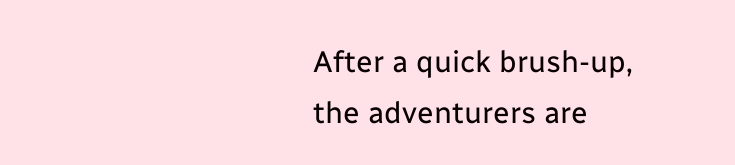After a quick brush-up, the adventurers are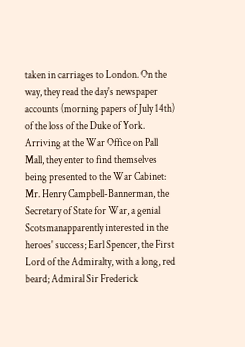taken in carriages to London. On the way, they read the day's newspaper accounts (morning papers of July 14th) of the loss of the Duke of York. Arriving at the War Office on Pall Mall, they enter to find themselves being presented to the War Cabinet: Mr. Henry Campbell-Bannerman, the Secretary of State for War, a genial Scotsmanapparently interested in the heroes' success; Earl Spencer, the First Lord of the Admiralty, with a long, red beard; Admiral Sir Frederick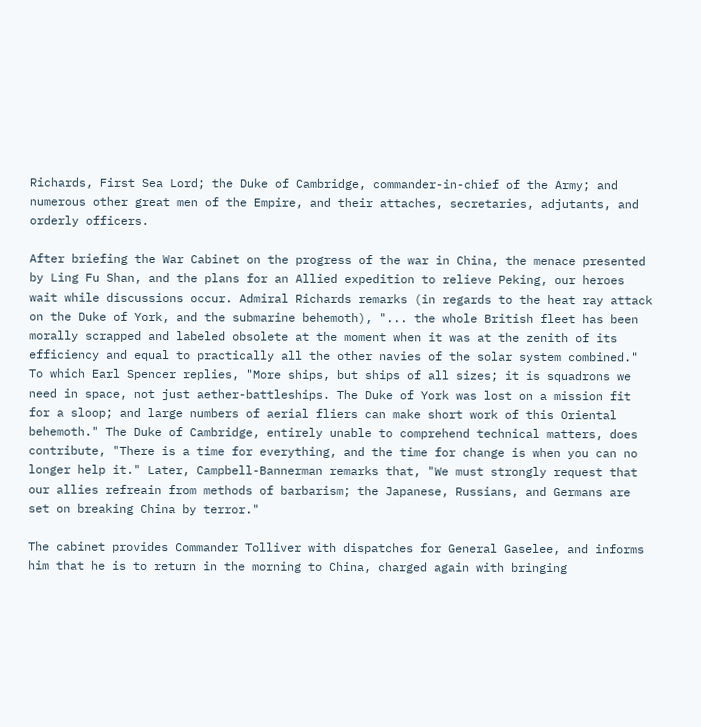Richards, First Sea Lord; the Duke of Cambridge, commander-in-chief of the Army; and numerous other great men of the Empire, and their attaches, secretaries, adjutants, and orderly officers.

After briefing the War Cabinet on the progress of the war in China, the menace presented by Ling Fu Shan, and the plans for an Allied expedition to relieve Peking, our heroes wait while discussions occur. Admiral Richards remarks (in regards to the heat ray attack on the Duke of York, and the submarine behemoth), "... the whole British fleet has been morally scrapped and labeled obsolete at the moment when it was at the zenith of its efficiency and equal to practically all the other navies of the solar system combined." To which Earl Spencer replies, "More ships, but ships of all sizes; it is squadrons we need in space, not just aether-battleships. The Duke of York was lost on a mission fit for a sloop; and large numbers of aerial fliers can make short work of this Oriental behemoth." The Duke of Cambridge, entirely unable to comprehend technical matters, does contribute, "There is a time for everything, and the time for change is when you can no longer help it." Later, Campbell-Bannerman remarks that, "We must strongly request that our allies refreain from methods of barbarism; the Japanese, Russians, and Germans are set on breaking China by terror."

The cabinet provides Commander Tolliver with dispatches for General Gaselee, and informs him that he is to return in the morning to China, charged again with bringing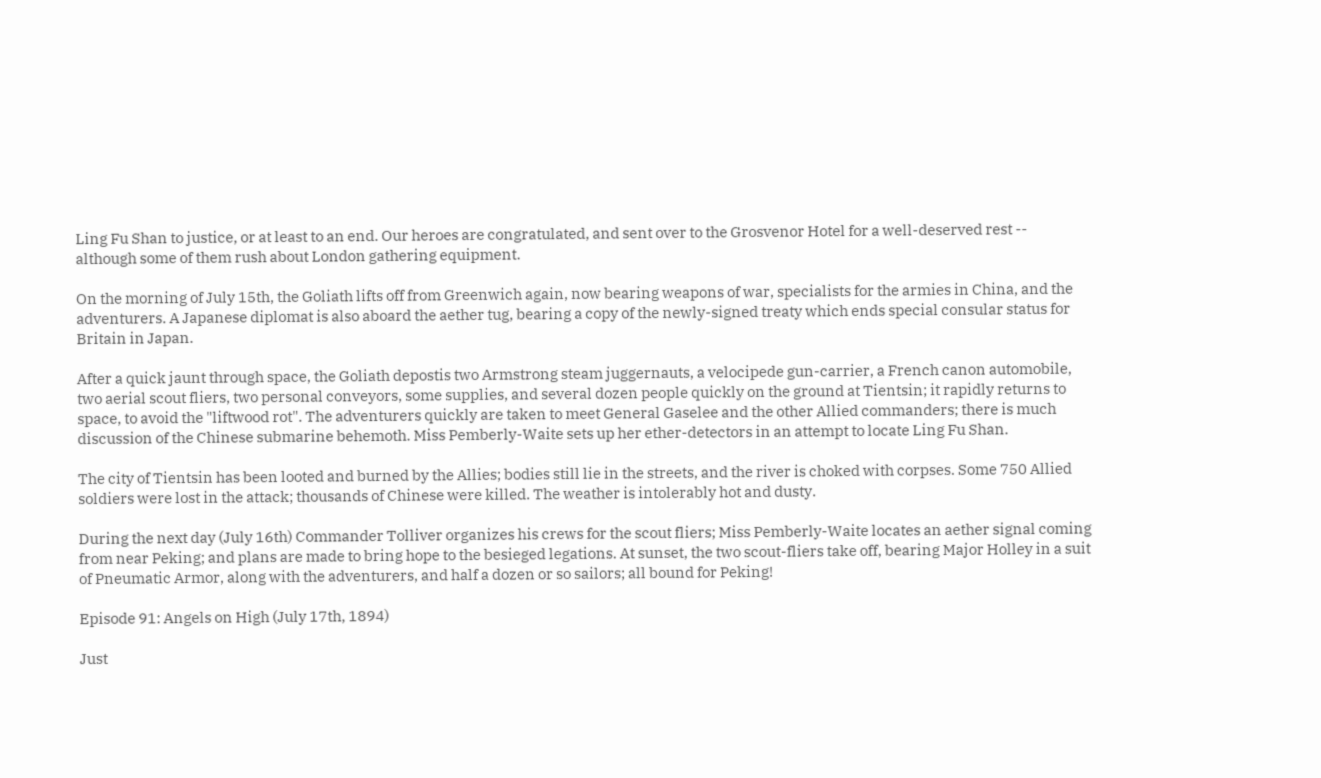Ling Fu Shan to justice, or at least to an end. Our heroes are congratulated, and sent over to the Grosvenor Hotel for a well-deserved rest -- although some of them rush about London gathering equipment.

On the morning of July 15th, the Goliath lifts off from Greenwich again, now bearing weapons of war, specialists for the armies in China, and the adventurers. A Japanese diplomat is also aboard the aether tug, bearing a copy of the newly-signed treaty which ends special consular status for Britain in Japan.

After a quick jaunt through space, the Goliath depostis two Armstrong steam juggernauts, a velocipede gun-carrier, a French canon automobile, two aerial scout fliers, two personal conveyors, some supplies, and several dozen people quickly on the ground at Tientsin; it rapidly returns to space, to avoid the "liftwood rot". The adventurers quickly are taken to meet General Gaselee and the other Allied commanders; there is much discussion of the Chinese submarine behemoth. Miss Pemberly-Waite sets up her ether-detectors in an attempt to locate Ling Fu Shan.

The city of Tientsin has been looted and burned by the Allies; bodies still lie in the streets, and the river is choked with corpses. Some 750 Allied soldiers were lost in the attack; thousands of Chinese were killed. The weather is intolerably hot and dusty.

During the next day (July 16th) Commander Tolliver organizes his crews for the scout fliers; Miss Pemberly-Waite locates an aether signal coming from near Peking; and plans are made to bring hope to the besieged legations. At sunset, the two scout-fliers take off, bearing Major Holley in a suit of Pneumatic Armor, along with the adventurers, and half a dozen or so sailors; all bound for Peking!

Episode 91: Angels on High (July 17th, 1894)

Just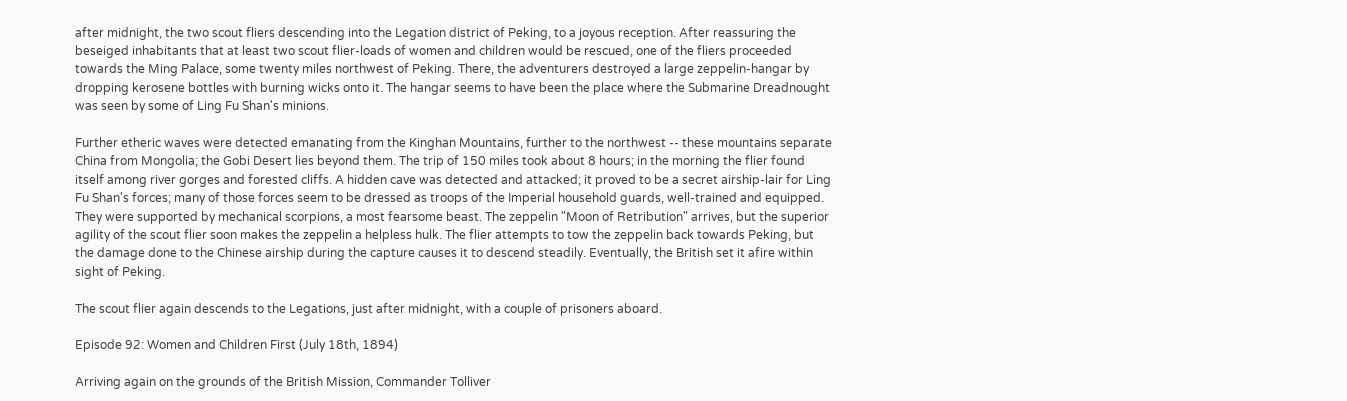after midnight, the two scout fliers descending into the Legation district of Peking, to a joyous reception. After reassuring the beseiged inhabitants that at least two scout flier-loads of women and children would be rescued, one of the fliers proceeded towards the Ming Palace, some twenty miles northwest of Peking. There, the adventurers destroyed a large zeppelin-hangar by dropping kerosene bottles with burning wicks onto it. The hangar seems to have been the place where the Submarine Dreadnought was seen by some of Ling Fu Shan's minions.

Further etheric waves were detected emanating from the Kinghan Mountains, further to the northwest -- these mountains separate China from Mongolia; the Gobi Desert lies beyond them. The trip of 150 miles took about 8 hours; in the morning the flier found itself among river gorges and forested cliffs. A hidden cave was detected and attacked; it proved to be a secret airship-lair for Ling Fu Shan's forces; many of those forces seem to be dressed as troops of the Imperial household guards, well-trained and equipped. They were supported by mechanical scorpions, a most fearsome beast. The zeppelin "Moon of Retribution" arrives, but the superior agility of the scout flier soon makes the zeppelin a helpless hulk. The flier attempts to tow the zeppelin back towards Peking, but the damage done to the Chinese airship during the capture causes it to descend steadily. Eventually, the British set it afire within sight of Peking.

The scout flier again descends to the Legations, just after midnight, with a couple of prisoners aboard.

Episode 92: Women and Children First (July 18th, 1894)

Arriving again on the grounds of the British Mission, Commander Tolliver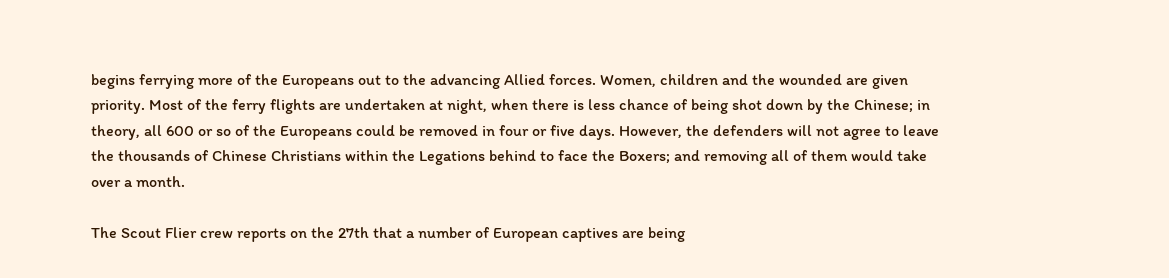begins ferrying more of the Europeans out to the advancing Allied forces. Women, children and the wounded are given priority. Most of the ferry flights are undertaken at night, when there is less chance of being shot down by the Chinese; in theory, all 600 or so of the Europeans could be removed in four or five days. However, the defenders will not agree to leave the thousands of Chinese Christians within the Legations behind to face the Boxers; and removing all of them would take over a month.

The Scout Flier crew reports on the 27th that a number of European captives are being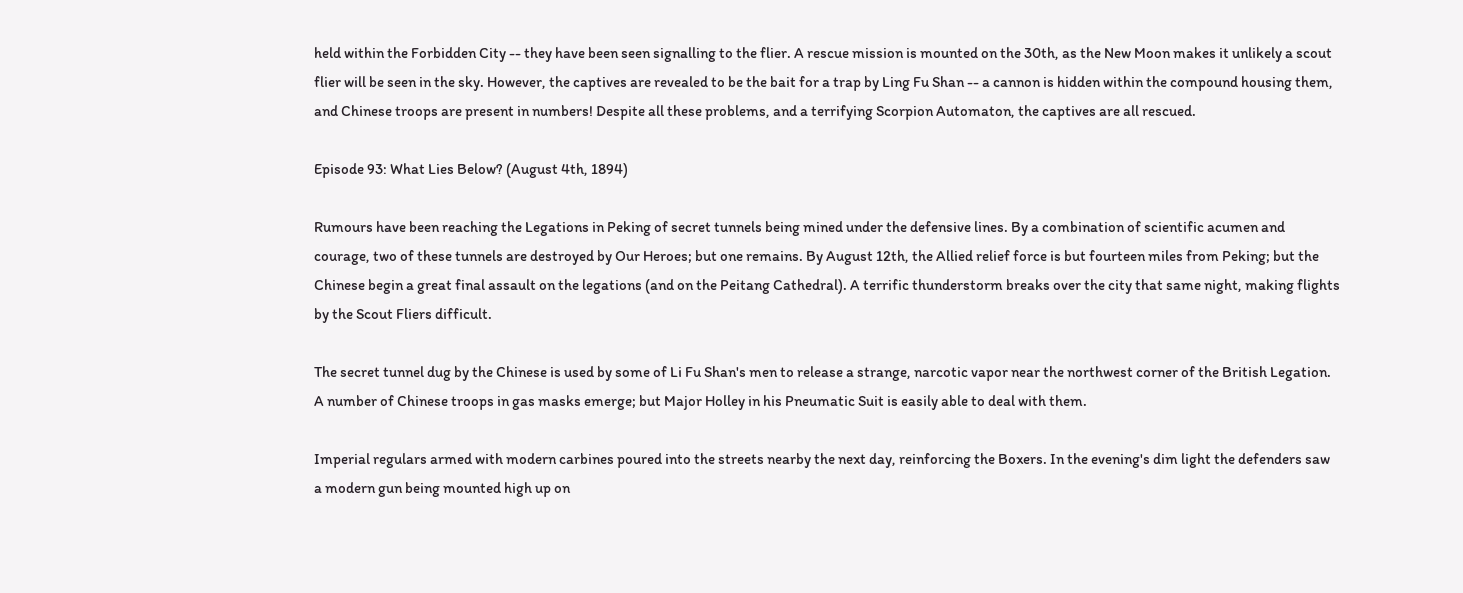held within the Forbidden City -- they have been seen signalling to the flier. A rescue mission is mounted on the 30th, as the New Moon makes it unlikely a scout flier will be seen in the sky. However, the captives are revealed to be the bait for a trap by Ling Fu Shan -- a cannon is hidden within the compound housing them, and Chinese troops are present in numbers! Despite all these problems, and a terrifying Scorpion Automaton, the captives are all rescued.

Episode 93: What Lies Below? (August 4th, 1894)

Rumours have been reaching the Legations in Peking of secret tunnels being mined under the defensive lines. By a combination of scientific acumen and courage, two of these tunnels are destroyed by Our Heroes; but one remains. By August 12th, the Allied relief force is but fourteen miles from Peking; but the Chinese begin a great final assault on the legations (and on the Peitang Cathedral). A terrific thunderstorm breaks over the city that same night, making flights by the Scout Fliers difficult.

The secret tunnel dug by the Chinese is used by some of Li Fu Shan's men to release a strange, narcotic vapor near the northwest corner of the British Legation. A number of Chinese troops in gas masks emerge; but Major Holley in his Pneumatic Suit is easily able to deal with them.

Imperial regulars armed with modern carbines poured into the streets nearby the next day, reinforcing the Boxers. In the evening's dim light the defenders saw a modern gun being mounted high up on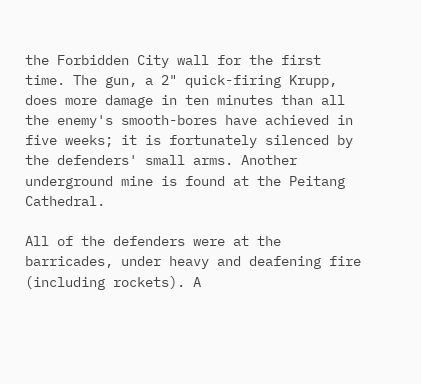the Forbidden City wall for the first time. The gun, a 2" quick-firing Krupp, does more damage in ten minutes than all the enemy's smooth-bores have achieved in five weeks; it is fortunately silenced by the defenders' small arms. Another underground mine is found at the Peitang Cathedral.

All of the defenders were at the barricades, under heavy and deafening fire (including rockets). A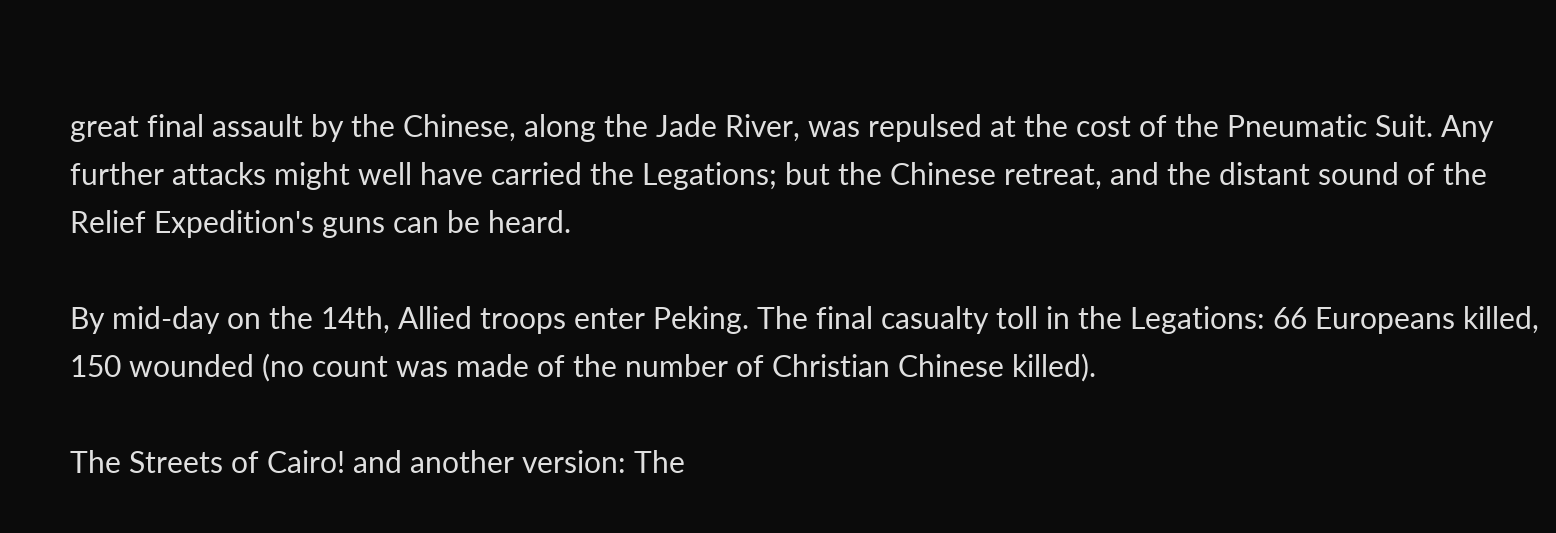great final assault by the Chinese, along the Jade River, was repulsed at the cost of the Pneumatic Suit. Any further attacks might well have carried the Legations; but the Chinese retreat, and the distant sound of the Relief Expedition's guns can be heard.

By mid-day on the 14th, Allied troops enter Peking. The final casualty toll in the Legations: 66 Europeans killed, 150 wounded (no count was made of the number of Christian Chinese killed).

The Streets of Cairo! and another version: The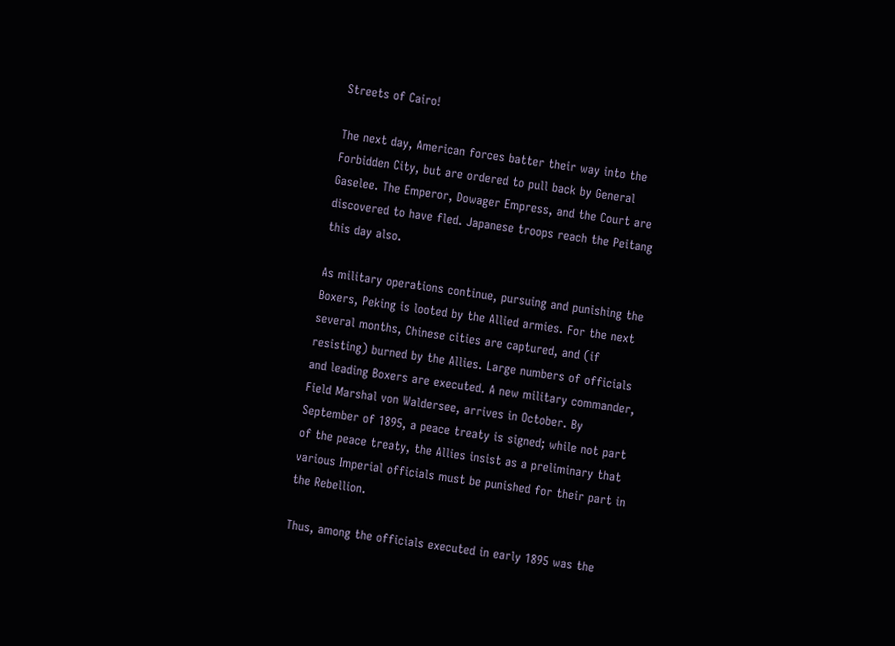Streets of Cairo!

The next day, American forces batter their way into the Forbidden City, but are ordered to pull back by General Gaselee. The Emperor, Dowager Empress, and the Court are discovered to have fled. Japanese troops reach the Peitang this day also.

As military operations continue, pursuing and punishing the Boxers, Peking is looted by the Allied armies. For the next several months, Chinese cities are captured, and (if resisting) burned by the Allies. Large numbers of officials and leading Boxers are executed. A new military commander, Field Marshal von Waldersee, arrives in October. By September of 1895, a peace treaty is signed; while not part of the peace treaty, the Allies insist as a preliminary that various Imperial officials must be punished for their part in the Rebellion.

Thus, among the officials executed in early 1895 was the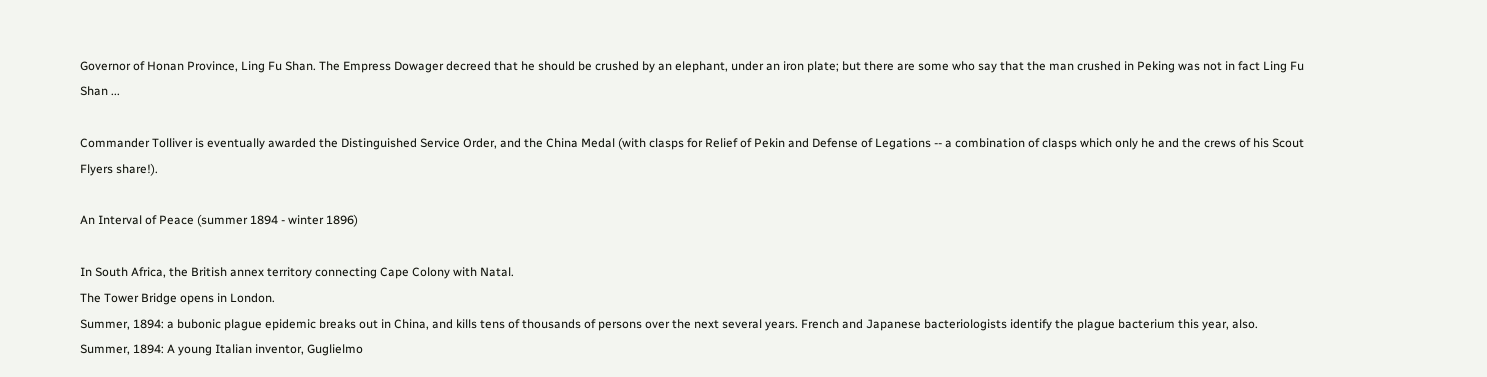Governor of Honan Province, Ling Fu Shan. The Empress Dowager decreed that he should be crushed by an elephant, under an iron plate; but there are some who say that the man crushed in Peking was not in fact Ling Fu Shan ...

Commander Tolliver is eventually awarded the Distinguished Service Order, and the China Medal (with clasps for Relief of Pekin and Defense of Legations -- a combination of clasps which only he and the crews of his Scout Flyers share!).

An Interval of Peace (summer 1894 - winter 1896)

In South Africa, the British annex territory connecting Cape Colony with Natal.
The Tower Bridge opens in London.
Summer, 1894: a bubonic plague epidemic breaks out in China, and kills tens of thousands of persons over the next several years. French and Japanese bacteriologists identify the plague bacterium this year, also.
Summer, 1894: A young Italian inventor, Guglielmo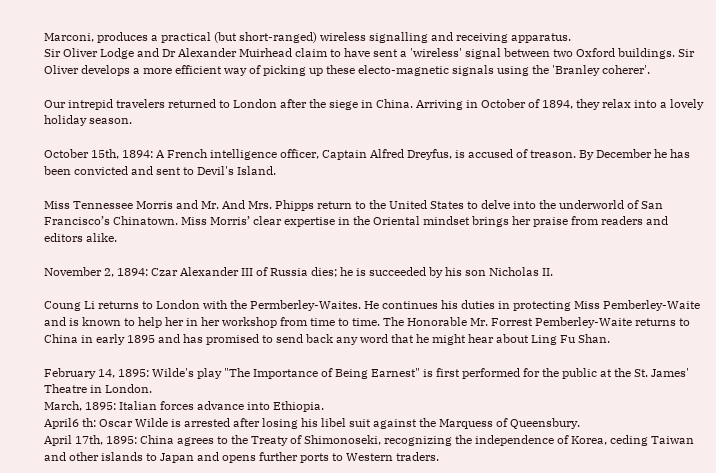Marconi, produces a practical (but short-ranged) wireless signalling and receiving apparatus.
Sir Oliver Lodge and Dr Alexander Muirhead claim to have sent a 'wireless' signal between two Oxford buildings. Sir Oliver develops a more efficient way of picking up these electo-magnetic signals using the 'Branley coherer'.

Our intrepid travelers returned to London after the siege in China. Arriving in October of 1894, they relax into a lovely holiday season.

October 15th, 1894: A French intelligence officer, Captain Alfred Dreyfus, is accused of treason. By December he has been convicted and sent to Devil's Island.

Miss Tennessee Morris and Mr. And Mrs. Phipps return to the United States to delve into the underworld of San Francisco’s Chinatown. Miss Morris’ clear expertise in the Oriental mindset brings her praise from readers and editors alike.

November 2, 1894: Czar Alexander III of Russia dies; he is succeeded by his son Nicholas II.

Coung Li returns to London with the Permberley-Waites. He continues his duties in protecting Miss Pemberley-Waite and is known to help her in her workshop from time to time. The Honorable Mr. Forrest Pemberley-Waite returns to China in early 1895 and has promised to send back any word that he might hear about Ling Fu Shan.

February 14, 1895: Wilde's play "The Importance of Being Earnest" is first performed for the public at the St. James' Theatre in London.
March, 1895: Italian forces advance into Ethiopia.
April6 th: Oscar Wilde is arrested after losing his libel suit against the Marquess of Queensbury.
April 17th, 1895: China agrees to the Treaty of Shimonoseki, recognizing the independence of Korea, ceding Taiwan and other islands to Japan and opens further ports to Western traders.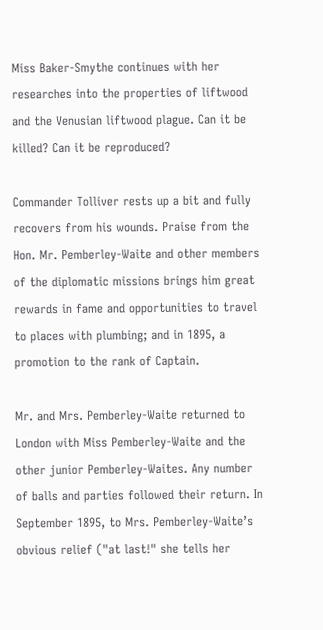Miss Baker-Smythe continues with her researches into the properties of liftwood and the Venusian liftwood plague. Can it be killed? Can it be reproduced?

Commander Tolliver rests up a bit and fully recovers from his wounds. Praise from the Hon. Mr. Pemberley-Waite and other members of the diplomatic missions brings him great rewards in fame and opportunities to travel to places with plumbing; and in 1895, a promotion to the rank of Captain.

Mr. and Mrs. Pemberley-Waite returned to London with Miss Pemberley-Waite and the other junior Pemberley-Waites. Any number of balls and parties followed their return. In September 1895, to Mrs. Pemberley-Waite’s obvious relief ("at last!" she tells her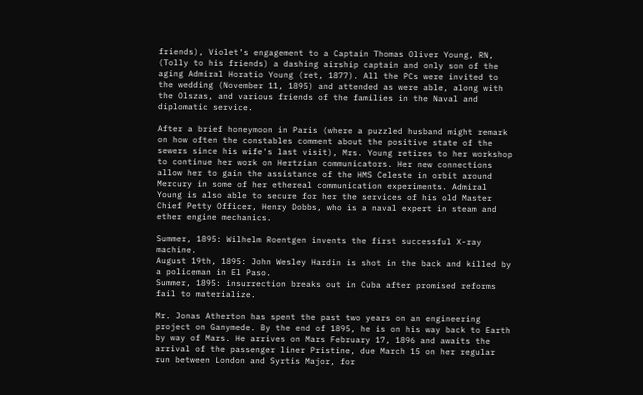friends), Violet’s engagement to a Captain Thomas Oliver Young, RN, (Tolly to his friends) a dashing airship captain and only son of the aging Admiral Horatio Young (ret, 1877). All the PCs were invited to the wedding (November 11, 1895) and attended as were able, along with the Olszas, and various friends of the families in the Naval and diplomatic service.

After a brief honeymoon in Paris (where a puzzled husband might remark on how often the constables comment about the positive state of the sewers since his wife's last visit), Mrs. Young retires to her workshop to continue her work on Hertzian communicators. Her new connections allow her to gain the assistance of the HMS Celeste in orbit around Mercury in some of her ethereal communication experiments. Admiral Young is also able to secure for her the services of his old Master Chief Petty Officer, Henry Dobbs, who is a naval expert in steam and ether engine mechanics.

Summer, 1895: Wilhelm Roentgen invents the first successful X-ray machine.
August 19th, 1895: John Wesley Hardin is shot in the back and killed by a policeman in El Paso.
Summer, 1895: insurrection breaks out in Cuba after promised reforms fail to materialize.

Mr. Jonas Atherton has spent the past two years on an engineering project on Ganymede. By the end of 1895, he is on his way back to Earth by way of Mars. He arrives on Mars February 17, 1896 and awaits the arrival of the passenger liner Pristine, due March 15 on her regular run between London and Syrtis Major, for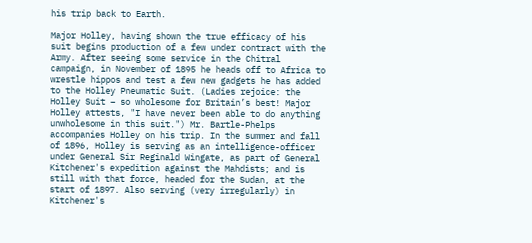his trip back to Earth.

Major Holley, having shown the true efficacy of his suit begins production of a few under contract with the Army. After seeing some service in the Chitral campaign, in November of 1895 he heads off to Africa to wrestle hippos and test a few new gadgets he has added to the Holley Pneumatic Suit. (Ladies rejoice: the Holley Suit – so wholesome for Britain’s best! Major Holley attests, "I have never been able to do anything unwholesome in this suit.") Mr. Bartle-Phelps accompanies Holley on his trip. In the summer and fall of 1896, Holley is serving as an intelligence-officer under General Sir Reginald Wingate, as part of General Kitchener's expedition against the Mahdists; and is still with that force, headed for the Sudan, at the start of 1897. Also serving (very irregularly) in Kitchener's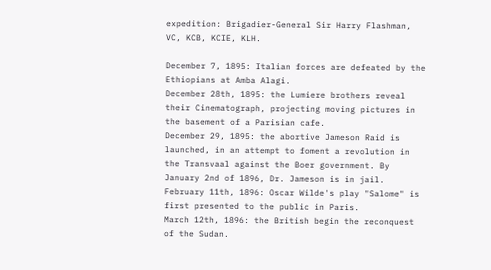expedition: Brigadier-General Sir Harry Flashman, VC, KCB, KCIE, KLH.

December 7, 1895: Italian forces are defeated by the Ethiopians at Amba Alagi.
December 28th, 1895: the Lumiere brothers reveal their Cinematograph, projecting moving pictures in the basement of a Parisian cafe.
December 29, 1895: the abortive Jameson Raid is launched, in an attempt to foment a revolution in the Transvaal against the Boer government. By January 2nd of 1896, Dr. Jameson is in jail.
February 11th, 1896: Oscar Wilde's play "Salome" is first presented to the public in Paris.
March 12th, 1896: the British begin the reconquest of the Sudan.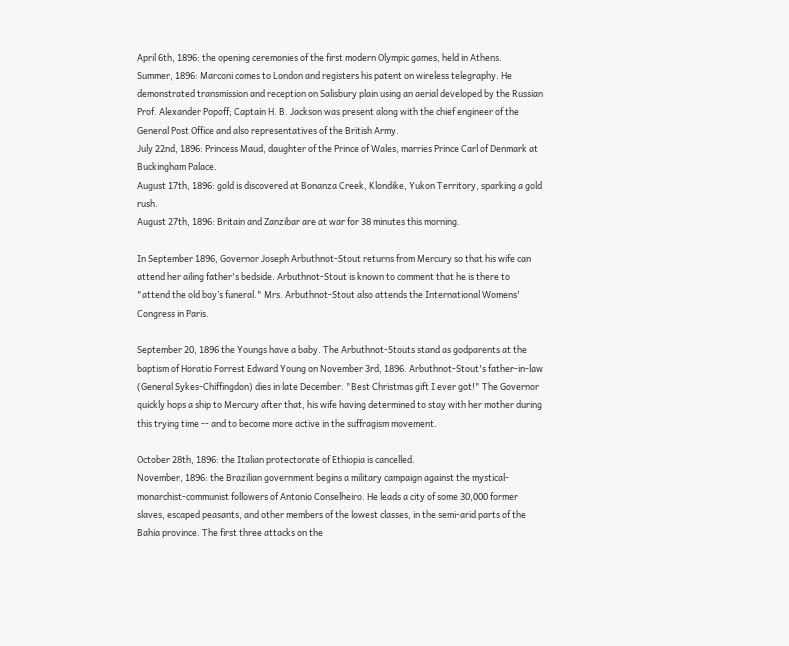April 6th, 1896: the opening ceremonies of the first modern Olympic games, held in Athens.
Summer, 1896: Marconi comes to London and registers his patent on wireless telegraphy. He demonstrated transmission and reception on Salisbury plain using an aerial developed by the Russian Prof. Alexander Popoff; Captain H. B. Jackson was present along with the chief engineer of the General Post Office and also representatives of the British Army.
July 22nd, 1896: Princess Maud, daughter of the Prince of Wales, marries Prince Carl of Denmark at Buckingham Palace.
August 17th, 1896: gold is discovered at Bonanza Creek, Klondike, Yukon Territory, sparking a gold rush.
August 27th, 1896: Britain and Zanzibar are at war for 38 minutes this morning.

In September 1896, Governor Joseph Arbuthnot-Stout returns from Mercury so that his wife can attend her ailing father's bedside. Arbuthnot-Stout is known to comment that he is there to "attend the old boy’s funeral." Mrs. Arbuthnot-Stout also attends the International Womens' Congress in Paris.

September 20, 1896 the Youngs have a baby. The Arbuthnot-Stouts stand as godparents at the baptism of Horatio Forrest Edward Young on November 3rd, 1896. Arbuthnot-Stout's father-in-law (General Sykes-Chiffingdon) dies in late December. "Best Christmas gift I ever got!" The Governor quickly hops a ship to Mercury after that, his wife having determined to stay with her mother during this trying time -- and to become more active in the suffragism movement.

October 28th, 1896: the Italian protectorate of Ethiopia is cancelled.
November, 1896: the Brazilian government begins a military campaign against the mystical-monarchist-communist followers of Antonio Conselheiro. He leads a city of some 30,000 former slaves, escaped peasants, and other members of the lowest classes, in the semi-arid parts of the Bahia province. The first three attacks on the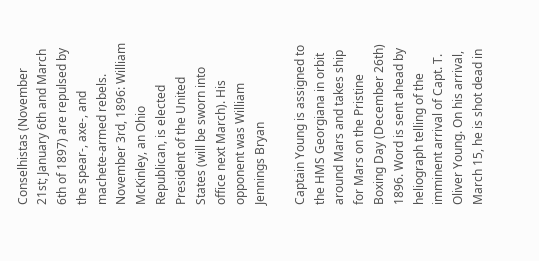Conselhistas (November 21st; January 6th and March 6th of 1897) are repulsed by the spear-, axe-, and machete-armed rebels.
November 3rd, 1896: William McKinley, an Ohio Republican, is elected President of the United States (will be sworn into office next March). His opponent was William Jennings Bryan

Captain Young is assigned to the HMS Georgiana in orbit around Mars and takes ship for Mars on the Pristine Boxing Day (December 26th) 1896. Word is sent ahead by heliograph telling of the imminent arrival of Capt. T. Oliver Young. On his arrival, March 15, he is shot dead in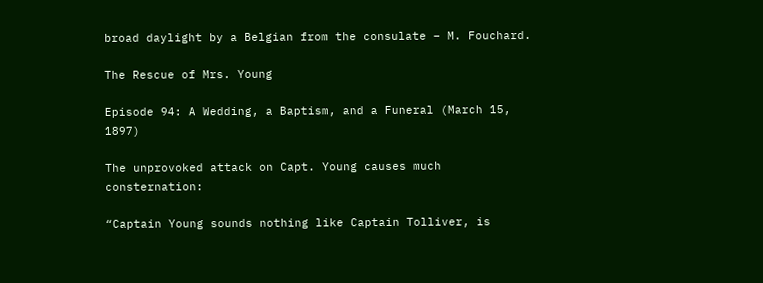broad daylight by a Belgian from the consulate – M. Fouchard.

The Rescue of Mrs. Young

Episode 94: A Wedding, a Baptism, and a Funeral (March 15, 1897)

The unprovoked attack on Capt. Young causes much consternation:

“Captain Young sounds nothing like Captain Tolliver, is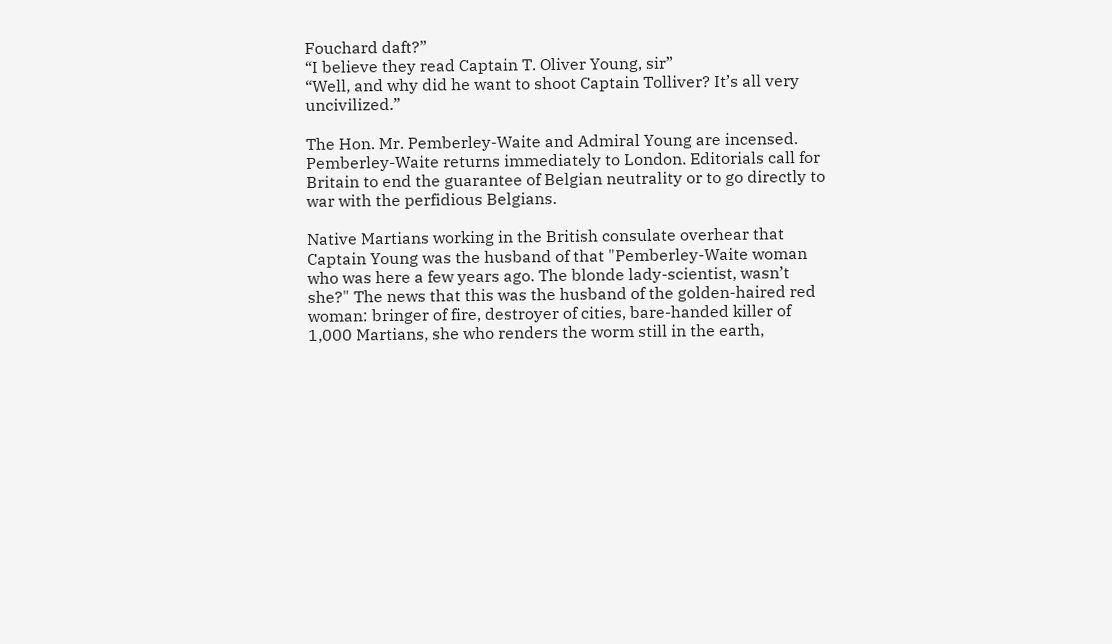Fouchard daft?”
“I believe they read Captain T. Oliver Young, sir”
“Well, and why did he want to shoot Captain Tolliver? It’s all very uncivilized.”

The Hon. Mr. Pemberley-Waite and Admiral Young are incensed. Pemberley-Waite returns immediately to London. Editorials call for Britain to end the guarantee of Belgian neutrality or to go directly to war with the perfidious Belgians.

Native Martians working in the British consulate overhear that Captain Young was the husband of that "Pemberley-Waite woman who was here a few years ago. The blonde lady-scientist, wasn’t she?" The news that this was the husband of the golden-haired red woman: bringer of fire, destroyer of cities, bare-handed killer of 1,000 Martians, she who renders the worm still in the earth,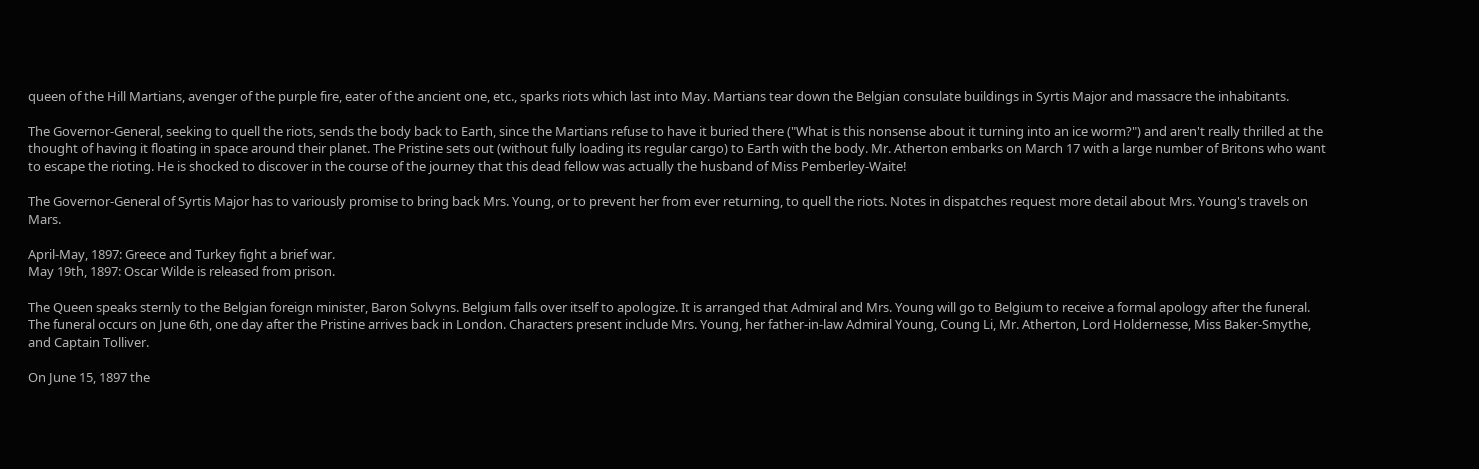queen of the Hill Martians, avenger of the purple fire, eater of the ancient one, etc., sparks riots which last into May. Martians tear down the Belgian consulate buildings in Syrtis Major and massacre the inhabitants.

The Governor-General, seeking to quell the riots, sends the body back to Earth, since the Martians refuse to have it buried there ("What is this nonsense about it turning into an ice worm?") and aren't really thrilled at the thought of having it floating in space around their planet. The Pristine sets out (without fully loading its regular cargo) to Earth with the body. Mr. Atherton embarks on March 17 with a large number of Britons who want to escape the rioting. He is shocked to discover in the course of the journey that this dead fellow was actually the husband of Miss Pemberley-Waite!

The Governor-General of Syrtis Major has to variously promise to bring back Mrs. Young, or to prevent her from ever returning, to quell the riots. Notes in dispatches request more detail about Mrs. Young's travels on Mars.

April-May, 1897: Greece and Turkey fight a brief war.
May 19th, 1897: Oscar Wilde is released from prison.

The Queen speaks sternly to the Belgian foreign minister, Baron Solvyns. Belgium falls over itself to apologize. It is arranged that Admiral and Mrs. Young will go to Belgium to receive a formal apology after the funeral. The funeral occurs on June 6th, one day after the Pristine arrives back in London. Characters present include Mrs. Young, her father-in-law Admiral Young, Coung Li, Mr. Atherton, Lord Holdernesse, Miss Baker-Smythe, and Captain Tolliver.

On June 15, 1897 the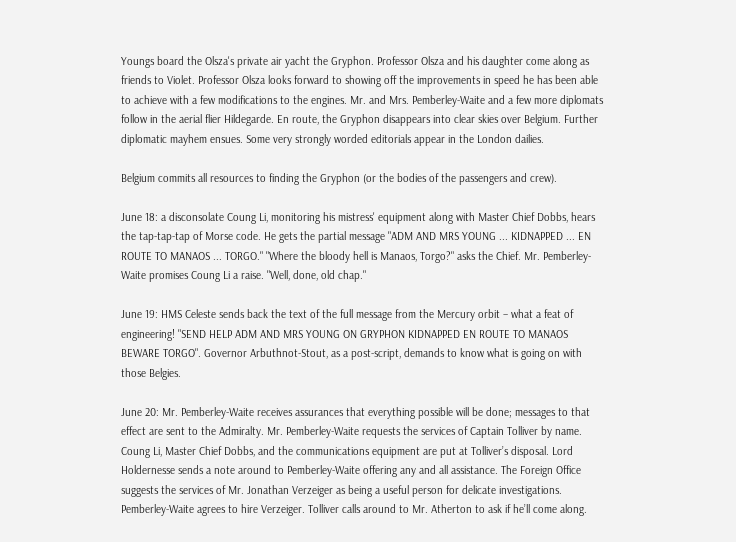Youngs board the Olsza's private air yacht the Gryphon. Professor Olsza and his daughter come along as friends to Violet. Professor Olsza looks forward to showing off the improvements in speed he has been able to achieve with a few modifications to the engines. Mr. and Mrs. Pemberley-Waite and a few more diplomats follow in the aerial flier Hildegarde. En route, the Gryphon disappears into clear skies over Belgium. Further diplomatic mayhem ensues. Some very strongly worded editorials appear in the London dailies.

Belgium commits all resources to finding the Gryphon (or the bodies of the passengers and crew).

June 18: a disconsolate Coung Li, monitoring his mistress' equipment along with Master Chief Dobbs, hears the tap-tap-tap of Morse code. He gets the partial message "ADM AND MRS YOUNG ... KIDNAPPED ... EN ROUTE TO MANAOS ... TORGO." "Where the bloody hell is Manaos, Torgo?" asks the Chief. Mr. Pemberley-Waite promises Coung Li a raise. "Well, done, old chap."

June 19: HMS Celeste sends back the text of the full message from the Mercury orbit – what a feat of engineering! "SEND HELP ADM AND MRS YOUNG ON GRYPHON KIDNAPPED EN ROUTE TO MANAOS BEWARE TORGO". Governor Arbuthnot-Stout, as a post-script, demands to know what is going on with those Belgies.

June 20: Mr. Pemberley-Waite receives assurances that everything possible will be done; messages to that effect are sent to the Admiralty. Mr. Pemberley-Waite requests the services of Captain Tolliver by name. Coung Li, Master Chief Dobbs, and the communications equipment are put at Tolliver’s disposal. Lord Holdernesse sends a note around to Pemberley-Waite offering any and all assistance. The Foreign Office suggests the services of Mr. Jonathan Verzeiger as being a useful person for delicate investigations. Pemberley-Waite agrees to hire Verzeiger. Tolliver calls around to Mr. Atherton to ask if he’ll come along.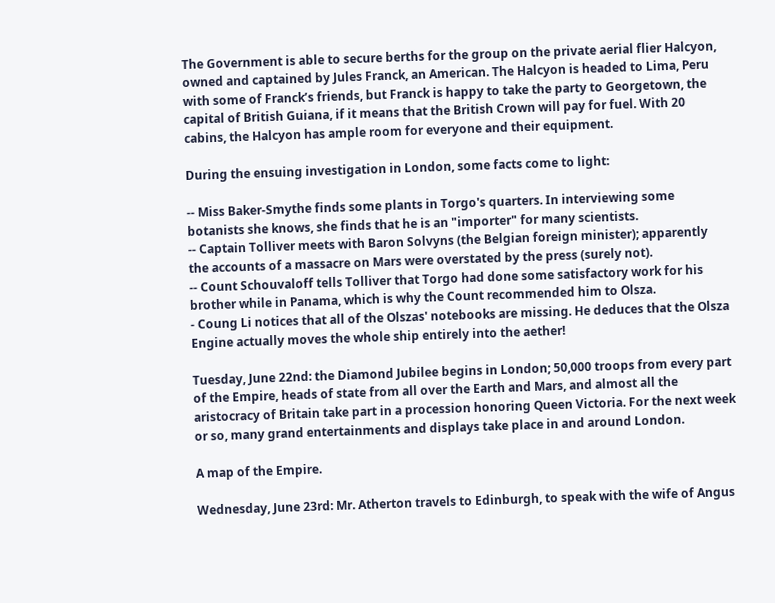The Government is able to secure berths for the group on the private aerial flier Halcyon, owned and captained by Jules Franck, an American. The Halcyon is headed to Lima, Peru with some of Franck’s friends, but Franck is happy to take the party to Georgetown, the capital of British Guiana, if it means that the British Crown will pay for fuel. With 20 cabins, the Halcyon has ample room for everyone and their equipment.

During the ensuing investigation in London, some facts come to light:

-- Miss Baker-Smythe finds some plants in Torgo's quarters. In interviewing some botanists she knows, she finds that he is an "importer" for many scientists.
-- Captain Tolliver meets with Baron Solvyns (the Belgian foreign minister); apparently the accounts of a massacre on Mars were overstated by the press (surely not).
-- Count Schouvaloff tells Tolliver that Torgo had done some satisfactory work for his brother while in Panama, which is why the Count recommended him to Olsza.
- Coung Li notices that all of the Olszas' notebooks are missing. He deduces that the Olsza Engine actually moves the whole ship entirely into the aether!

Tuesday, June 22nd: the Diamond Jubilee begins in London; 50,000 troops from every part of the Empire, heads of state from all over the Earth and Mars, and almost all the aristocracy of Britain take part in a procession honoring Queen Victoria. For the next week or so, many grand entertainments and displays take place in and around London.

A map of the Empire.

Wednesday, June 23rd: Mr. Atherton travels to Edinburgh, to speak with the wife of Angus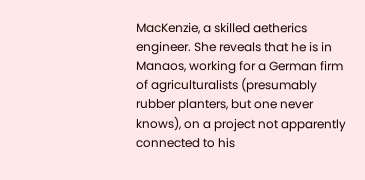MacKenzie, a skilled aetherics engineer. She reveals that he is in Manaos, working for a German firm of agriculturalists (presumably rubber planters, but one never knows), on a project not apparently connected to his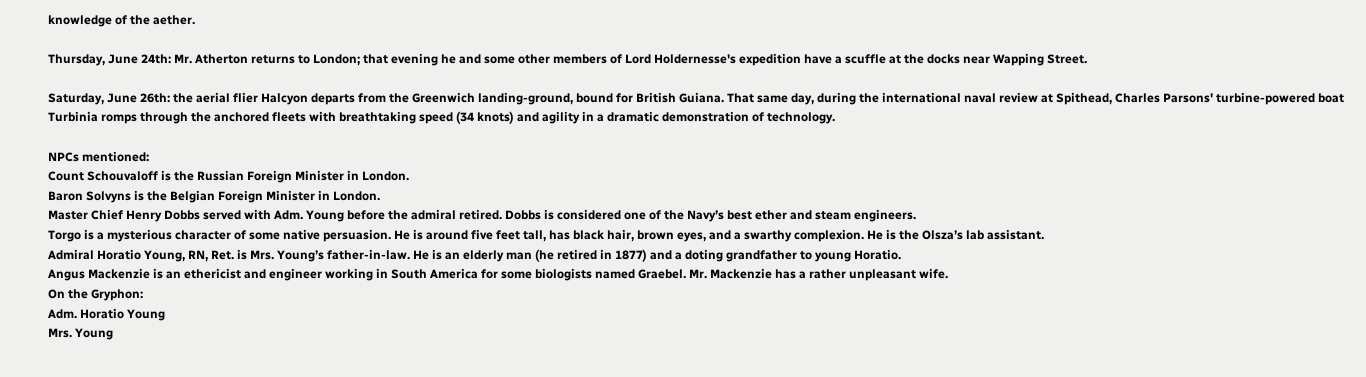knowledge of the aether.

Thursday, June 24th: Mr. Atherton returns to London; that evening he and some other members of Lord Holdernesse's expedition have a scuffle at the docks near Wapping Street.

Saturday, June 26th: the aerial flier Halcyon departs from the Greenwich landing-ground, bound for British Guiana. That same day, during the international naval review at Spithead, Charles Parsons' turbine-powered boat Turbinia romps through the anchored fleets with breathtaking speed (34 knots) and agility in a dramatic demonstration of technology.

NPCs mentioned:
Count Schouvaloff is the Russian Foreign Minister in London.
Baron Solvyns is the Belgian Foreign Minister in London.
Master Chief Henry Dobbs served with Adm. Young before the admiral retired. Dobbs is considered one of the Navy’s best ether and steam engineers.
Torgo is a mysterious character of some native persuasion. He is around five feet tall, has black hair, brown eyes, and a swarthy complexion. He is the Olsza’s lab assistant.
Admiral Horatio Young, RN, Ret. is Mrs. Young’s father-in-law. He is an elderly man (he retired in 1877) and a doting grandfather to young Horatio.
Angus Mackenzie is an ethericist and engineer working in South America for some biologists named Graebel. Mr. Mackenzie has a rather unpleasant wife.
On the Gryphon:
Adm. Horatio Young
Mrs. Young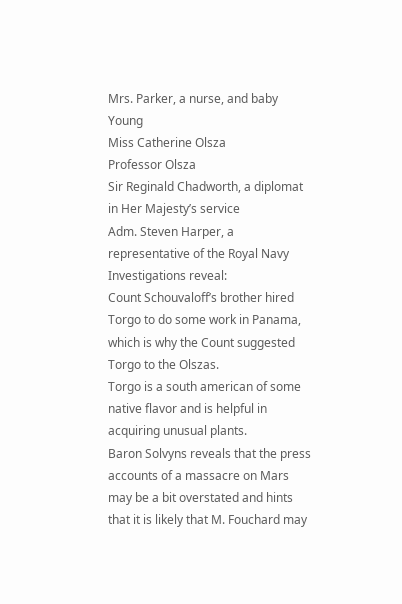Mrs. Parker, a nurse, and baby Young
Miss Catherine Olsza
Professor Olsza
Sir Reginald Chadworth, a diplomat in Her Majesty’s service
Adm. Steven Harper, a representative of the Royal Navy
Investigations reveal:
Count Schouvaloff’s brother hired Torgo to do some work in Panama, which is why the Count suggested Torgo to the Olszas.
Torgo is a south american of some native flavor and is helpful in acquiring unusual plants.
Baron Solvyns reveals that the press accounts of a massacre on Mars may be a bit overstated and hints that it is likely that M. Fouchard may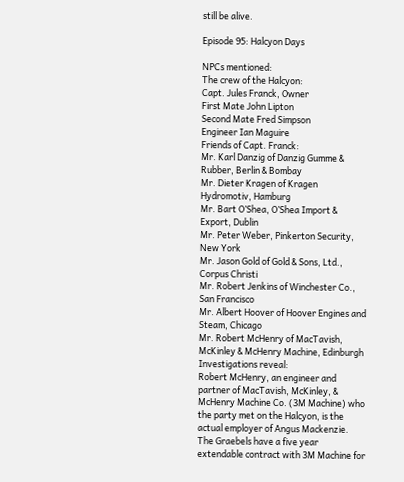still be alive.

Episode 95: Halcyon Days

NPCs mentioned:
The crew of the Halcyon:
Capt. Jules Franck, Owner
First Mate John Lipton
Second Mate Fred Simpson
Engineer Ian Maguire
Friends of Capt. Franck:
Mr. Karl Danzig of Danzig Gumme & Rubber, Berlin & Bombay
Mr. Dieter Kragen of Kragen Hydromotiv, Hamburg
Mr. Bart O’Shea, O’Shea Import & Export, Dublin
Mr. Peter Weber, Pinkerton Security, New York
Mr. Jason Gold of Gold & Sons, Ltd., Corpus Christi
Mr. Robert Jenkins of Winchester Co., San Francisco
Mr. Albert Hoover of Hoover Engines and Steam, Chicago
Mr. Robert McHenry of MacTavish, McKinley & McHenry Machine, Edinburgh
Investigations reveal:
Robert McHenry, an engineer and partner of MacTavish, McKinley, & McHenry Machine Co. (3M Machine) who the party met on the Halcyon, is the actual employer of Angus Mackenzie. The Graebels have a five year extendable contract with 3M Machine for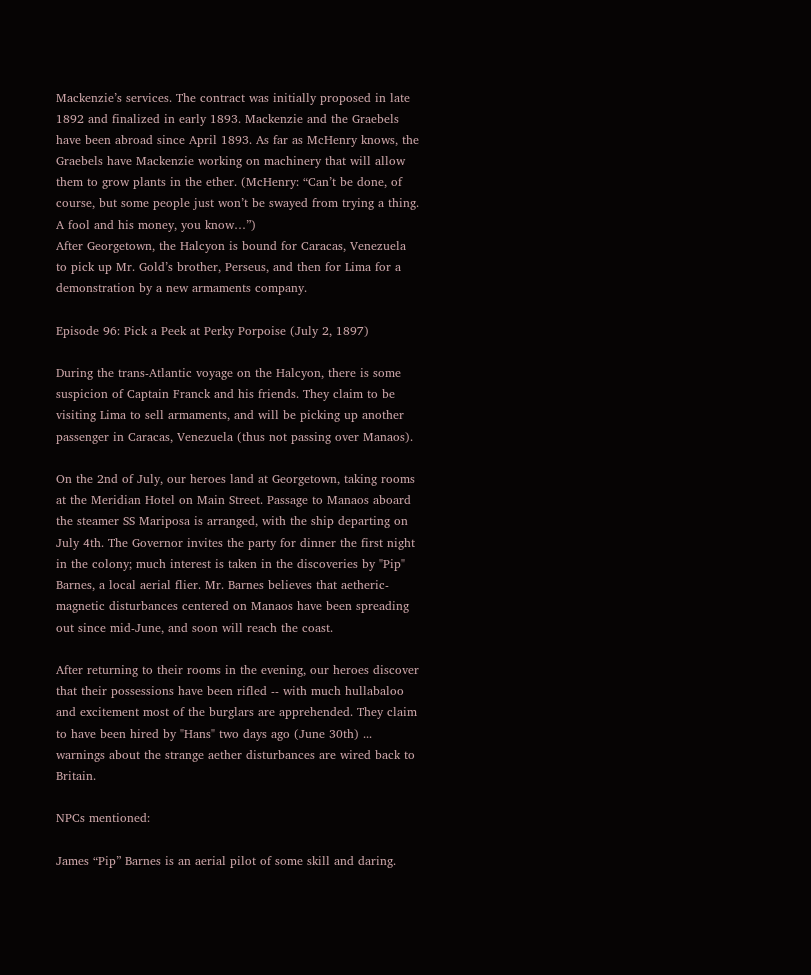Mackenzie’s services. The contract was initially proposed in late 1892 and finalized in early 1893. Mackenzie and the Graebels have been abroad since April 1893. As far as McHenry knows, the Graebels have Mackenzie working on machinery that will allow them to grow plants in the ether. (McHenry: “Can’t be done, of course, but some people just won’t be swayed from trying a thing. A fool and his money, you know…”)
After Georgetown, the Halcyon is bound for Caracas, Venezuela to pick up Mr. Gold’s brother, Perseus, and then for Lima for a demonstration by a new armaments company.

Episode 96: Pick a Peek at Perky Porpoise (July 2, 1897)

During the trans-Atlantic voyage on the Halcyon, there is some suspicion of Captain Franck and his friends. They claim to be visiting Lima to sell armaments, and will be picking up another passenger in Caracas, Venezuela (thus not passing over Manaos).

On the 2nd of July, our heroes land at Georgetown, taking rooms at the Meridian Hotel on Main Street. Passage to Manaos aboard the steamer SS Mariposa is arranged, with the ship departing on July 4th. The Governor invites the party for dinner the first night in the colony; much interest is taken in the discoveries by "Pip" Barnes, a local aerial flier. Mr. Barnes believes that aetheric-magnetic disturbances centered on Manaos have been spreading out since mid-June, and soon will reach the coast.

After returning to their rooms in the evening, our heroes discover that their possessions have been rifled -- with much hullabaloo and excitement most of the burglars are apprehended. They claim to have been hired by "Hans" two days ago (June 30th) ... warnings about the strange aether disturbances are wired back to Britain.

NPCs mentioned:

James “Pip” Barnes is an aerial pilot of some skill and daring.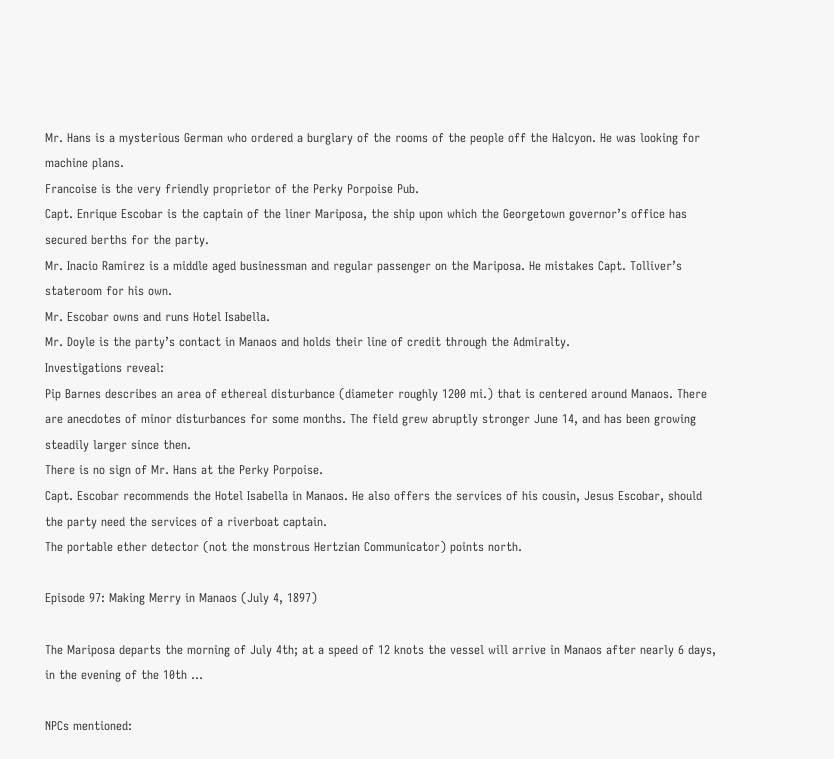Mr. Hans is a mysterious German who ordered a burglary of the rooms of the people off the Halcyon. He was looking for machine plans.
Francoise is the very friendly proprietor of the Perky Porpoise Pub.
Capt. Enrique Escobar is the captain of the liner Mariposa, the ship upon which the Georgetown governor’s office has secured berths for the party.
Mr. Inacio Ramirez is a middle aged businessman and regular passenger on the Mariposa. He mistakes Capt. Tolliver’s stateroom for his own.
Mr. Escobar owns and runs Hotel Isabella.
Mr. Doyle is the party’s contact in Manaos and holds their line of credit through the Admiralty.
Investigations reveal:
Pip Barnes describes an area of ethereal disturbance (diameter roughly 1200 mi.) that is centered around Manaos. There are anecdotes of minor disturbances for some months. The field grew abruptly stronger June 14, and has been growing steadily larger since then.
There is no sign of Mr. Hans at the Perky Porpoise.
Capt. Escobar recommends the Hotel Isabella in Manaos. He also offers the services of his cousin, Jesus Escobar, should the party need the services of a riverboat captain.
The portable ether detector (not the monstrous Hertzian Communicator) points north.

Episode 97: Making Merry in Manaos (July 4, 1897)

The Mariposa departs the morning of July 4th; at a speed of 12 knots the vessel will arrive in Manaos after nearly 6 days, in the evening of the 10th ...

NPCs mentioned: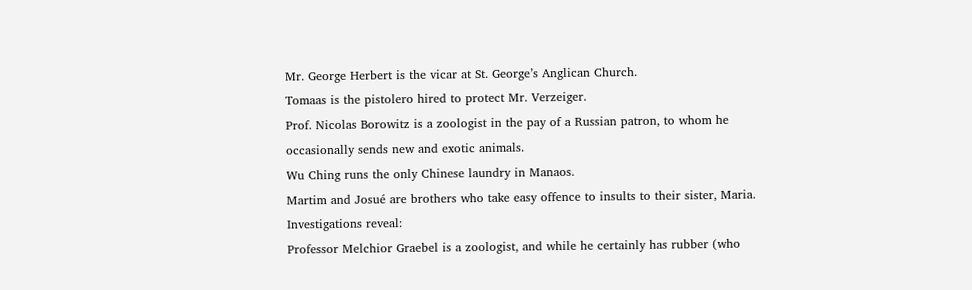Mr. George Herbert is the vicar at St. George’s Anglican Church.
Tomaas is the pistolero hired to protect Mr. Verzeiger.
Prof. Nicolas Borowitz is a zoologist in the pay of a Russian patron, to whom he occasionally sends new and exotic animals.
Wu Ching runs the only Chinese laundry in Manaos.
Martim and Josué are brothers who take easy offence to insults to their sister, Maria.
Investigations reveal:
Professor Melchior Graebel is a zoologist, and while he certainly has rubber (who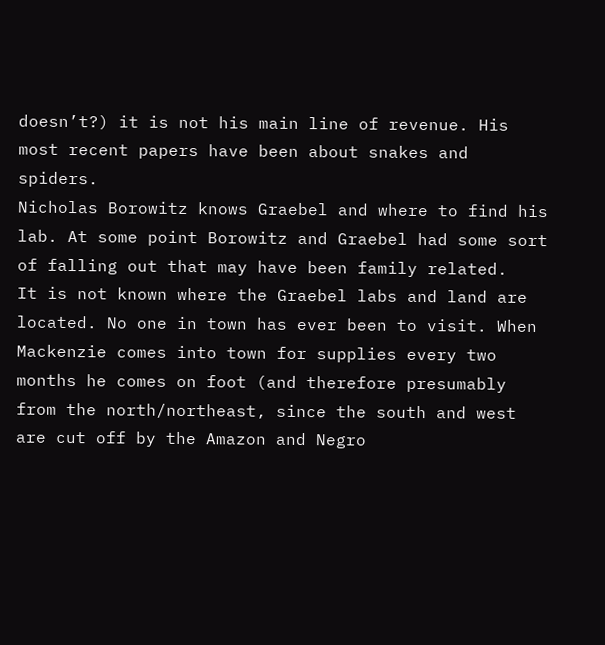doesn’t?) it is not his main line of revenue. His most recent papers have been about snakes and spiders.
Nicholas Borowitz knows Graebel and where to find his lab. At some point Borowitz and Graebel had some sort of falling out that may have been family related.
It is not known where the Graebel labs and land are located. No one in town has ever been to visit. When Mackenzie comes into town for supplies every two months he comes on foot (and therefore presumably from the north/northeast, since the south and west are cut off by the Amazon and Negro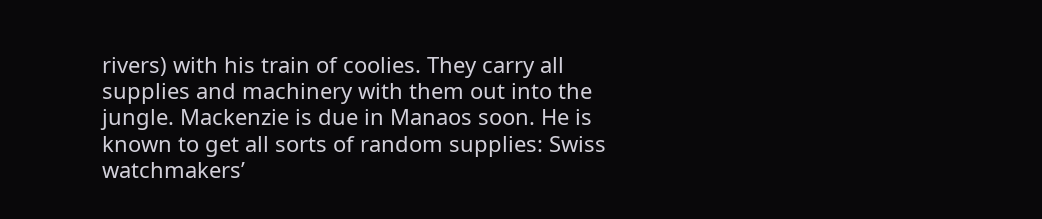rivers) with his train of coolies. They carry all supplies and machinery with them out into the jungle. Mackenzie is due in Manaos soon. He is known to get all sorts of random supplies: Swiss watchmakers’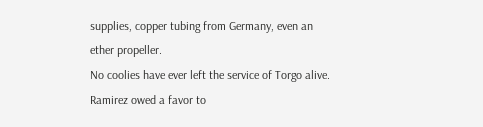supplies, copper tubing from Germany, even an ether propeller.
No coolies have ever left the service of Torgo alive.
Ramirez owed a favor to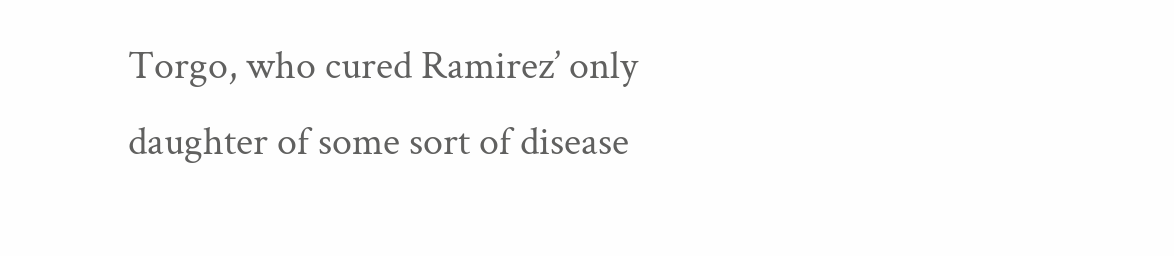Torgo, who cured Ramirez’ only daughter of some sort of disease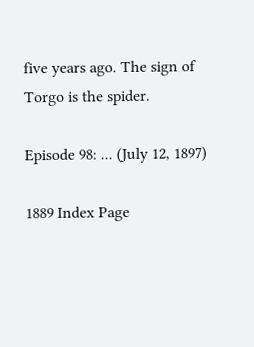five years ago. The sign of Torgo is the spider.

Episode 98: ... (July 12, 1897)

1889 Index Page